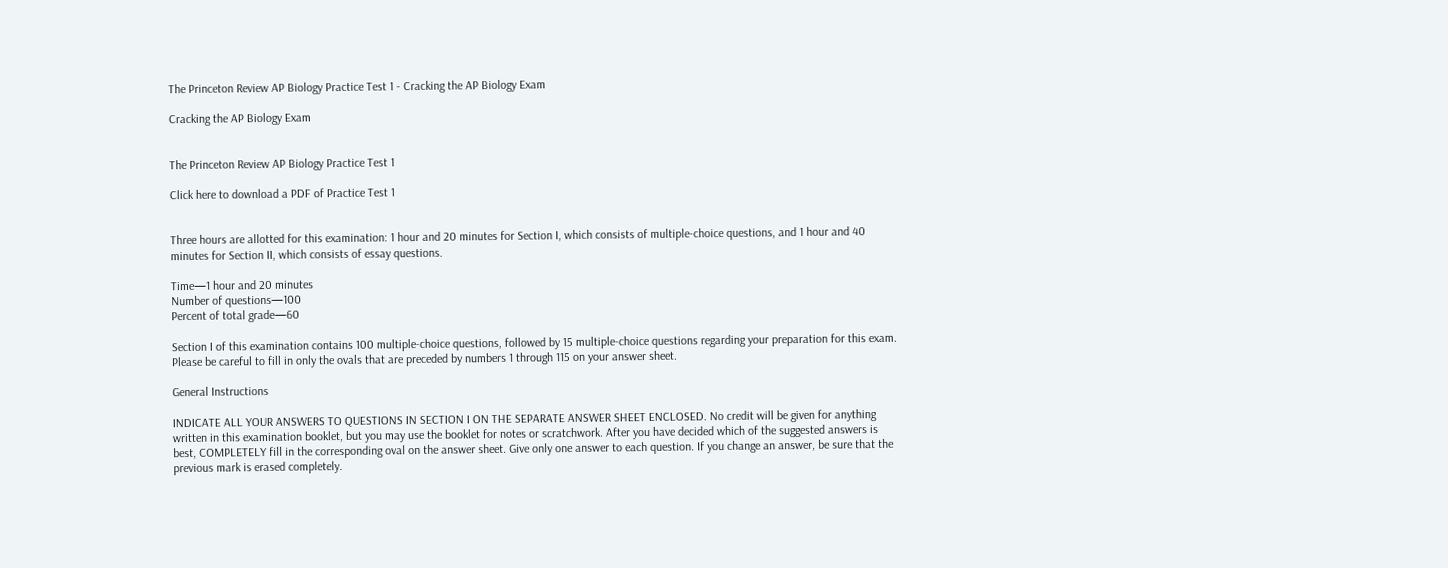The Princeton Review AP Biology Practice Test 1 - Cracking the AP Biology Exam

Cracking the AP Biology Exam


The Princeton Review AP Biology Practice Test 1

Click here to download a PDF of Practice Test 1


Three hours are allotted for this examination: 1 hour and 20 minutes for Section I, which consists of multiple-choice questions, and 1 hour and 40 minutes for Section II, which consists of essay questions.

Time—1 hour and 20 minutes
Number of questions—100
Percent of total grade—60

Section I of this examination contains 100 multiple-choice questions, followed by 15 multiple-choice questions regarding your preparation for this exam. Please be careful to fill in only the ovals that are preceded by numbers 1 through 115 on your answer sheet.

General Instructions

INDICATE ALL YOUR ANSWERS TO QUESTIONS IN SECTION I ON THE SEPARATE ANSWER SHEET ENCLOSED. No credit will be given for anything written in this examination booklet, but you may use the booklet for notes or scratchwork. After you have decided which of the suggested answers is best, COMPLETELY fill in the corresponding oval on the answer sheet. Give only one answer to each question. If you change an answer, be sure that the previous mark is erased completely.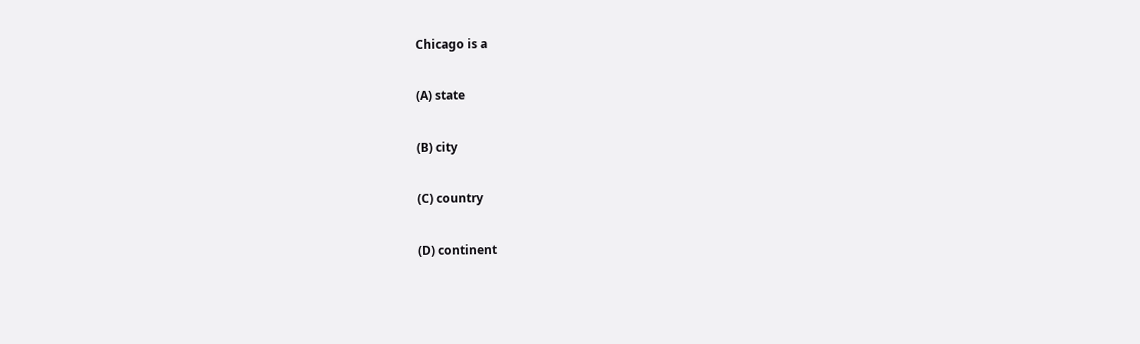Chicago is a

(A) state

(B) city

(C) country

(D) continent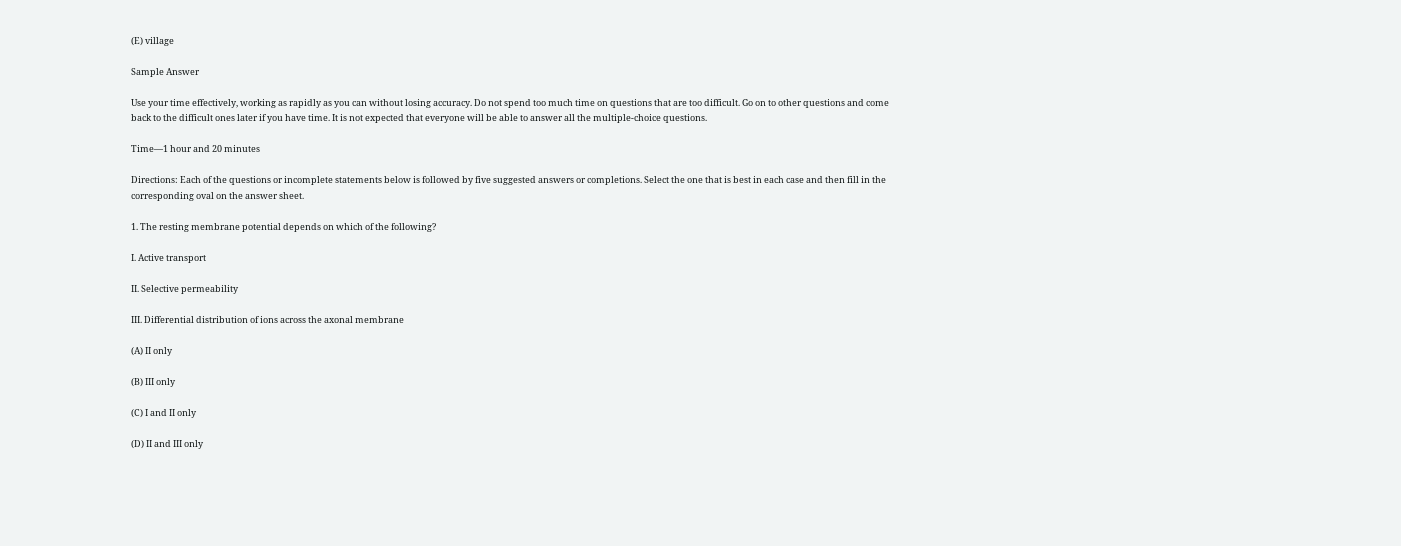(E) village

Sample Answer

Use your time effectively, working as rapidly as you can without losing accuracy. Do not spend too much time on questions that are too difficult. Go on to other questions and come back to the difficult ones later if you have time. It is not expected that everyone will be able to answer all the multiple-choice questions.

Time—1 hour and 20 minutes

Directions: Each of the questions or incomplete statements below is followed by five suggested answers or completions. Select the one that is best in each case and then fill in the corresponding oval on the answer sheet.

1. The resting membrane potential depends on which of the following?

I. Active transport

II. Selective permeability

III. Differential distribution of ions across the axonal membrane

(A) II only

(B) III only

(C) I and II only

(D) II and III only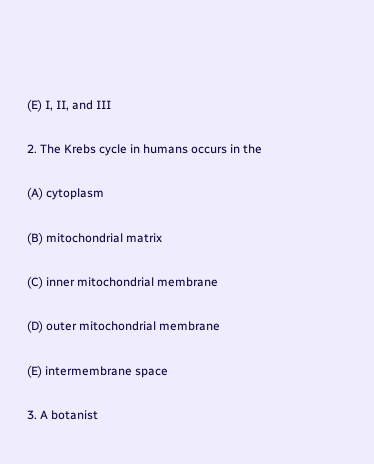(E) I, II, and III

2. The Krebs cycle in humans occurs in the

(A) cytoplasm

(B) mitochondrial matrix

(C) inner mitochondrial membrane

(D) outer mitochondrial membrane

(E) intermembrane space

3. A botanist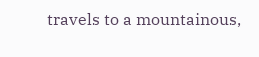travels to a mountainous,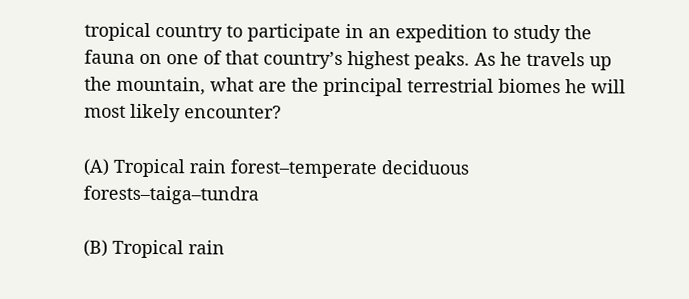tropical country to participate in an expedition to study the fauna on one of that country’s highest peaks. As he travels up the mountain, what are the principal terrestrial biomes he will most likely encounter?

(A) Tropical rain forest–temperate deciduous forests–taiga–tundra

(B) Tropical rain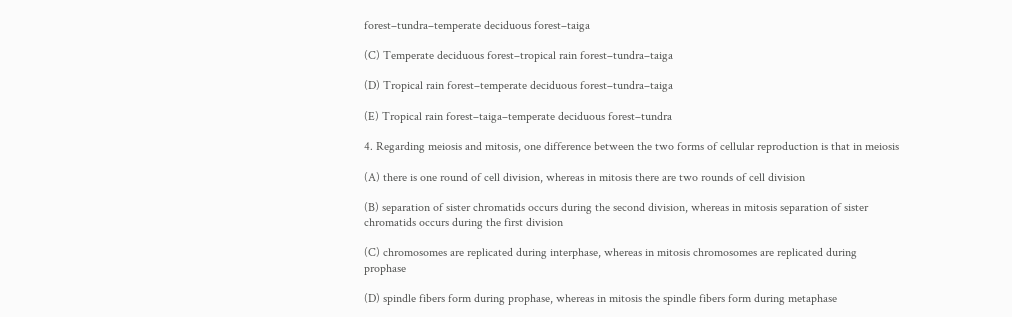forest–tundra–temperate deciduous forest–taiga

(C) Temperate deciduous forest–tropical rain forest–tundra–taiga

(D) Tropical rain forest–temperate deciduous forest–tundra–taiga

(E) Tropical rain forest–taiga–temperate deciduous forest–tundra

4. Regarding meiosis and mitosis, one difference between the two forms of cellular reproduction is that in meiosis

(A) there is one round of cell division, whereas in mitosis there are two rounds of cell division

(B) separation of sister chromatids occurs during the second division, whereas in mitosis separation of sister chromatids occurs during the first division

(C) chromosomes are replicated during interphase, whereas in mitosis chromosomes are replicated during prophase

(D) spindle fibers form during prophase, whereas in mitosis the spindle fibers form during metaphase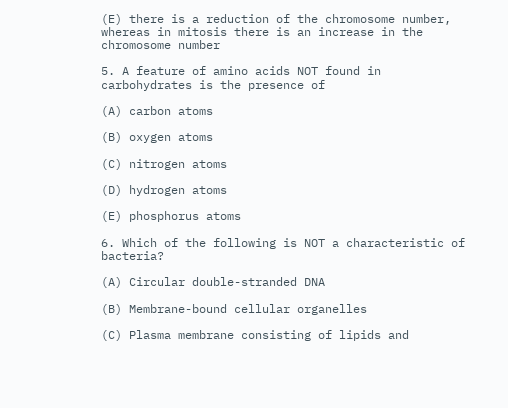(E) there is a reduction of the chromosome number, whereas in mitosis there is an increase in the chromosome number

5. A feature of amino acids NOT found in carbohydrates is the presence of

(A) carbon atoms

(B) oxygen atoms

(C) nitrogen atoms

(D) hydrogen atoms

(E) phosphorus atoms

6. Which of the following is NOT a characteristic of bacteria?

(A) Circular double-stranded DNA

(B) Membrane-bound cellular organelles

(C) Plasma membrane consisting of lipids and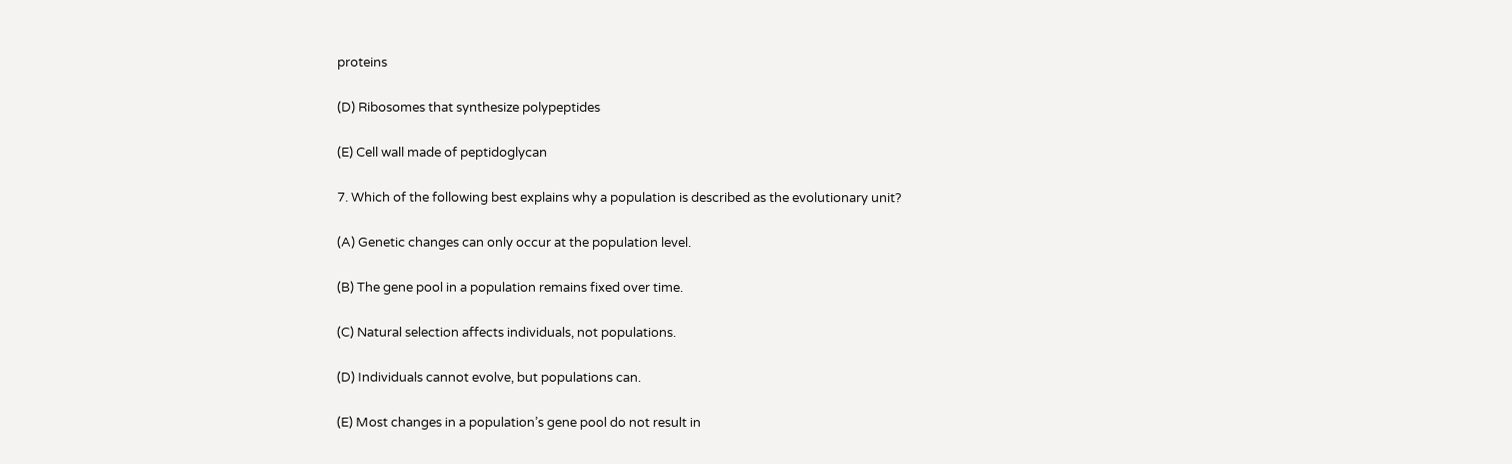proteins

(D) Ribosomes that synthesize polypeptides

(E) Cell wall made of peptidoglycan

7. Which of the following best explains why a population is described as the evolutionary unit?

(A) Genetic changes can only occur at the population level.

(B) The gene pool in a population remains fixed over time.

(C) Natural selection affects individuals, not populations.

(D) Individuals cannot evolve, but populations can.

(E) Most changes in a population’s gene pool do not result in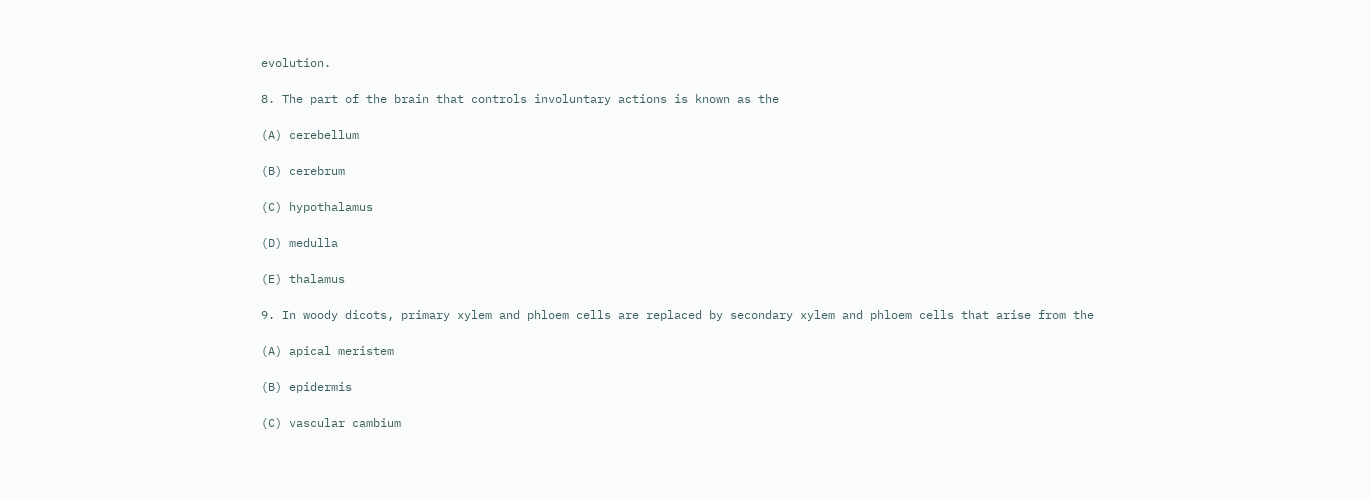evolution.

8. The part of the brain that controls involuntary actions is known as the

(A) cerebellum

(B) cerebrum

(C) hypothalamus

(D) medulla

(E) thalamus

9. In woody dicots, primary xylem and phloem cells are replaced by secondary xylem and phloem cells that arise from the

(A) apical meristem

(B) epidermis

(C) vascular cambium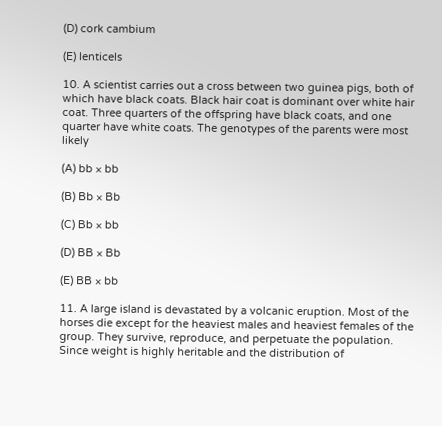(D) cork cambium

(E) lenticels

10. A scientist carries out a cross between two guinea pigs, both of which have black coats. Black hair coat is dominant over white hair coat. Three quarters of the offspring have black coats, and one quarter have white coats. The genotypes of the parents were most likely

(A) bb × bb

(B) Bb × Bb

(C) Bb × bb

(D) BB × Bb

(E) BB × bb

11. A large island is devastated by a volcanic eruption. Most of the horses die except for the heaviest males and heaviest females of the group. They survive, reproduce, and perpetuate the population. Since weight is highly heritable and the distribution of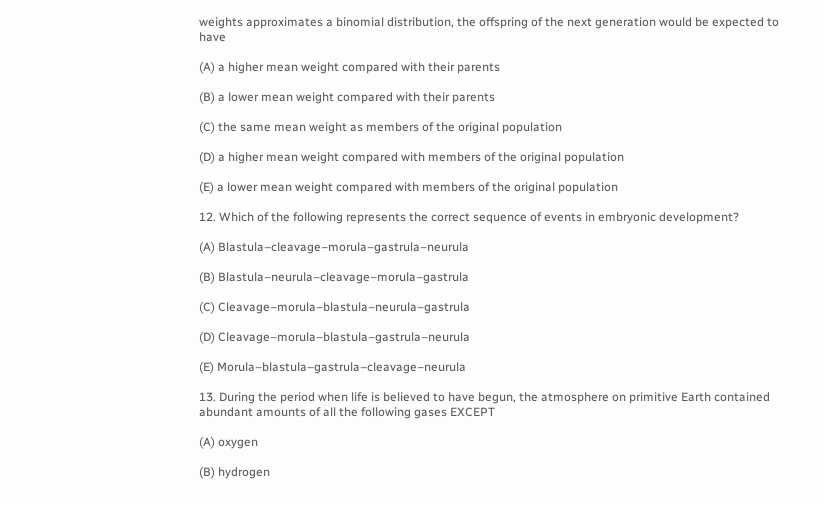weights approximates a binomial distribution, the offspring of the next generation would be expected to have

(A) a higher mean weight compared with their parents

(B) a lower mean weight compared with their parents

(C) the same mean weight as members of the original population

(D) a higher mean weight compared with members of the original population

(E) a lower mean weight compared with members of the original population

12. Which of the following represents the correct sequence of events in embryonic development?

(A) Blastula–cleavage–morula–gastrula–neurula

(B) Blastula–neurula–cleavage–morula–gastrula

(C) Cleavage–morula–blastula–neurula–gastrula

(D) Cleavage–morula–blastula–gastrula–neurula

(E) Morula–blastula–gastrula–cleavage–neurula

13. During the period when life is believed to have begun, the atmosphere on primitive Earth contained abundant amounts of all the following gases EXCEPT

(A) oxygen

(B) hydrogen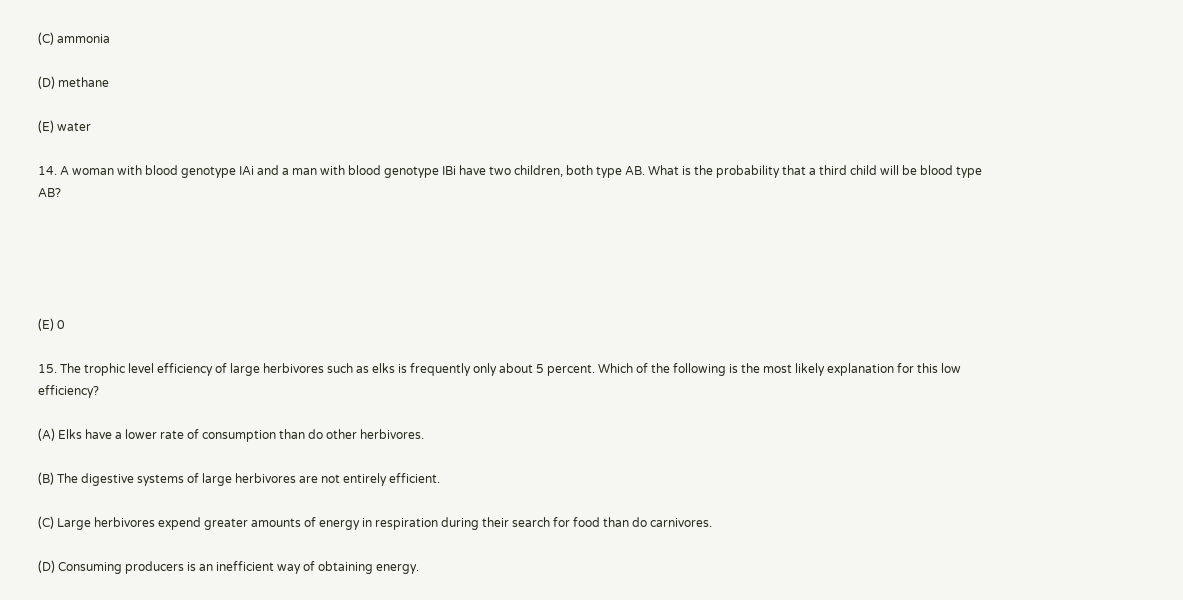(C) ammonia

(D) methane

(E) water

14. A woman with blood genotype IAi and a man with blood genotype IBi have two children, both type AB. What is the probability that a third child will be blood type AB?





(E) 0

15. The trophic level efficiency of large herbivores such as elks is frequently only about 5 percent. Which of the following is the most likely explanation for this low efficiency?

(A) Elks have a lower rate of consumption than do other herbivores.

(B) The digestive systems of large herbivores are not entirely efficient.

(C) Large herbivores expend greater amounts of energy in respiration during their search for food than do carnivores.

(D) Consuming producers is an inefficient way of obtaining energy.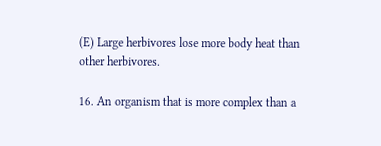(E) Large herbivores lose more body heat than other herbivores.

16. An organism that is more complex than a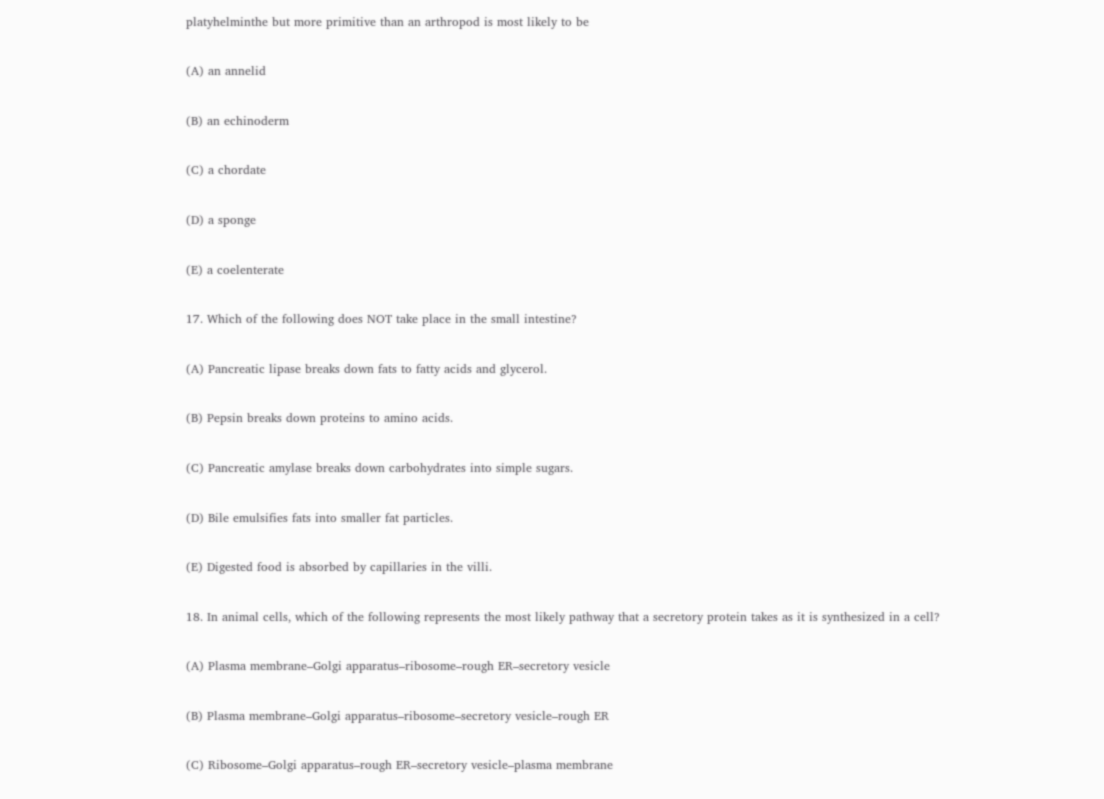platyhelminthe but more primitive than an arthropod is most likely to be

(A) an annelid

(B) an echinoderm

(C) a chordate

(D) a sponge

(E) a coelenterate

17. Which of the following does NOT take place in the small intestine?

(A) Pancreatic lipase breaks down fats to fatty acids and glycerol.

(B) Pepsin breaks down proteins to amino acids.

(C) Pancreatic amylase breaks down carbohydrates into simple sugars.

(D) Bile emulsifies fats into smaller fat particles.

(E) Digested food is absorbed by capillaries in the villi.

18. In animal cells, which of the following represents the most likely pathway that a secretory protein takes as it is synthesized in a cell?

(A) Plasma membrane–Golgi apparatus–ribosome–rough ER–secretory vesicle

(B) Plasma membrane–Golgi apparatus–ribosome–secretory vesicle–rough ER

(C) Ribosome–Golgi apparatus–rough ER–secretory vesicle–plasma membrane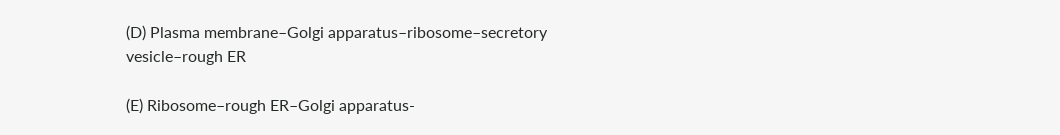(D) Plasma membrane–Golgi apparatus–ribosome–secretory vesicle–rough ER

(E) Ribosome–rough ER–Golgi apparatus-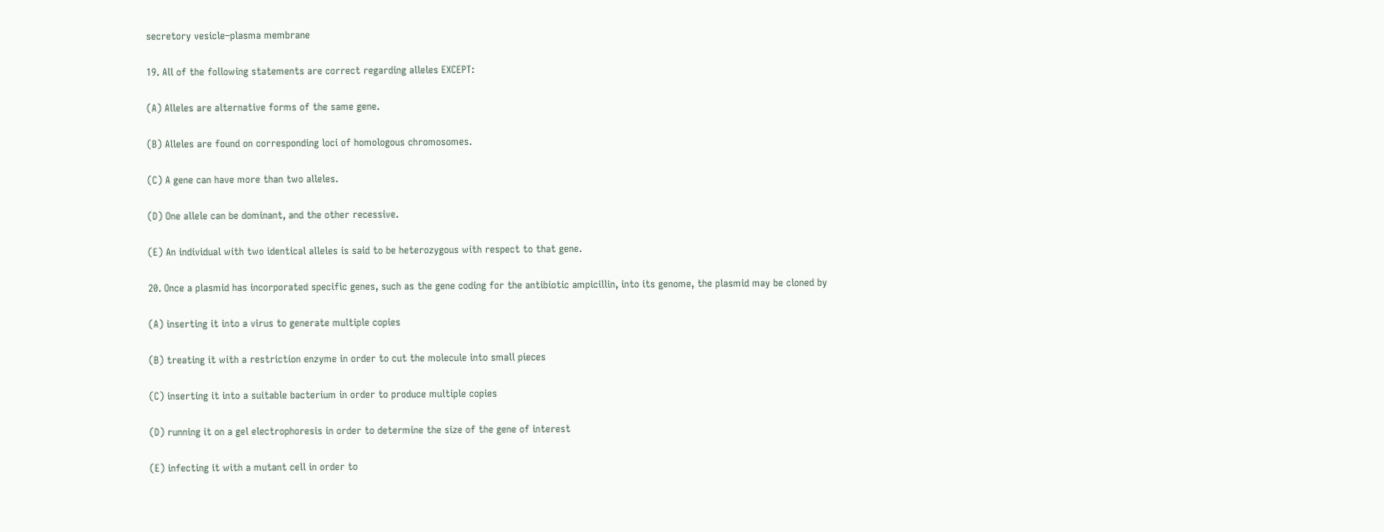secretory vesicle–plasma membrane

19. All of the following statements are correct regarding alleles EXCEPT:

(A) Alleles are alternative forms of the same gene.

(B) Alleles are found on corresponding loci of homologous chromosomes.

(C) A gene can have more than two alleles.

(D) One allele can be dominant, and the other recessive.

(E) An individual with two identical alleles is said to be heterozygous with respect to that gene.

20. Once a plasmid has incorporated specific genes, such as the gene coding for the antibiotic ampicillin, into its genome, the plasmid may be cloned by

(A) inserting it into a virus to generate multiple copies

(B) treating it with a restriction enzyme in order to cut the molecule into small pieces

(C) inserting it into a suitable bacterium in order to produce multiple copies

(D) running it on a gel electrophoresis in order to determine the size of the gene of interest

(E) infecting it with a mutant cell in order to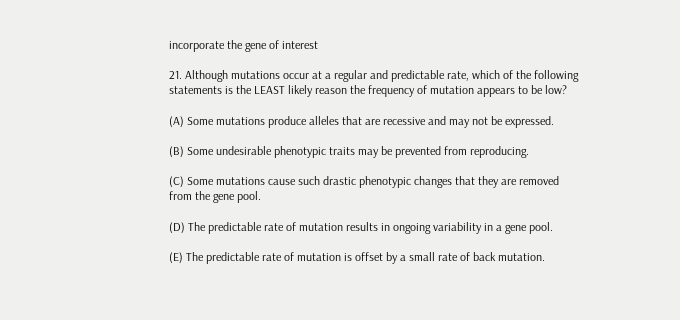incorporate the gene of interest

21. Although mutations occur at a regular and predictable rate, which of the following statements is the LEAST likely reason the frequency of mutation appears to be low?

(A) Some mutations produce alleles that are recessive and may not be expressed.

(B) Some undesirable phenotypic traits may be prevented from reproducing.

(C) Some mutations cause such drastic phenotypic changes that they are removed from the gene pool.

(D) The predictable rate of mutation results in ongoing variability in a gene pool.

(E) The predictable rate of mutation is offset by a small rate of back mutation.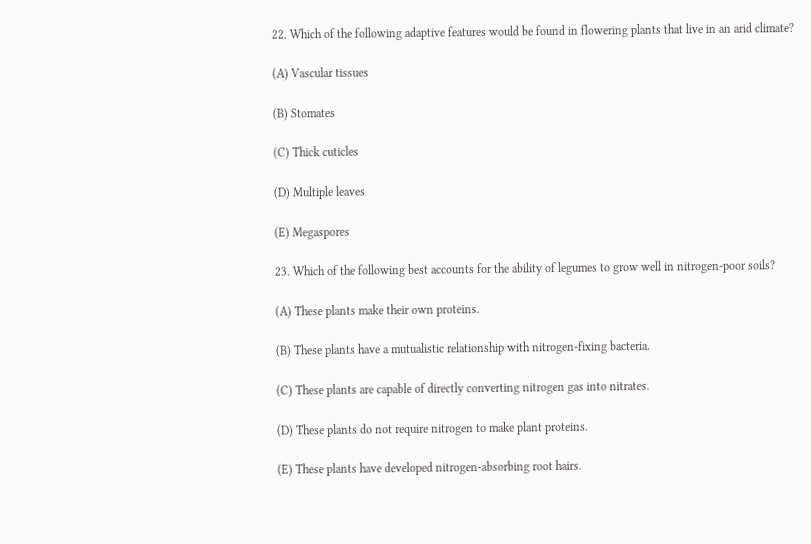22. Which of the following adaptive features would be found in flowering plants that live in an arid climate?

(A) Vascular tissues

(B) Stomates

(C) Thick cuticles

(D) Multiple leaves

(E) Megaspores

23. Which of the following best accounts for the ability of legumes to grow well in nitrogen-poor soils?

(A) These plants make their own proteins.

(B) These plants have a mutualistic relationship with nitrogen-fixing bacteria.

(C) These plants are capable of directly converting nitrogen gas into nitrates.

(D) These plants do not require nitrogen to make plant proteins.

(E) These plants have developed nitrogen-absorbing root hairs.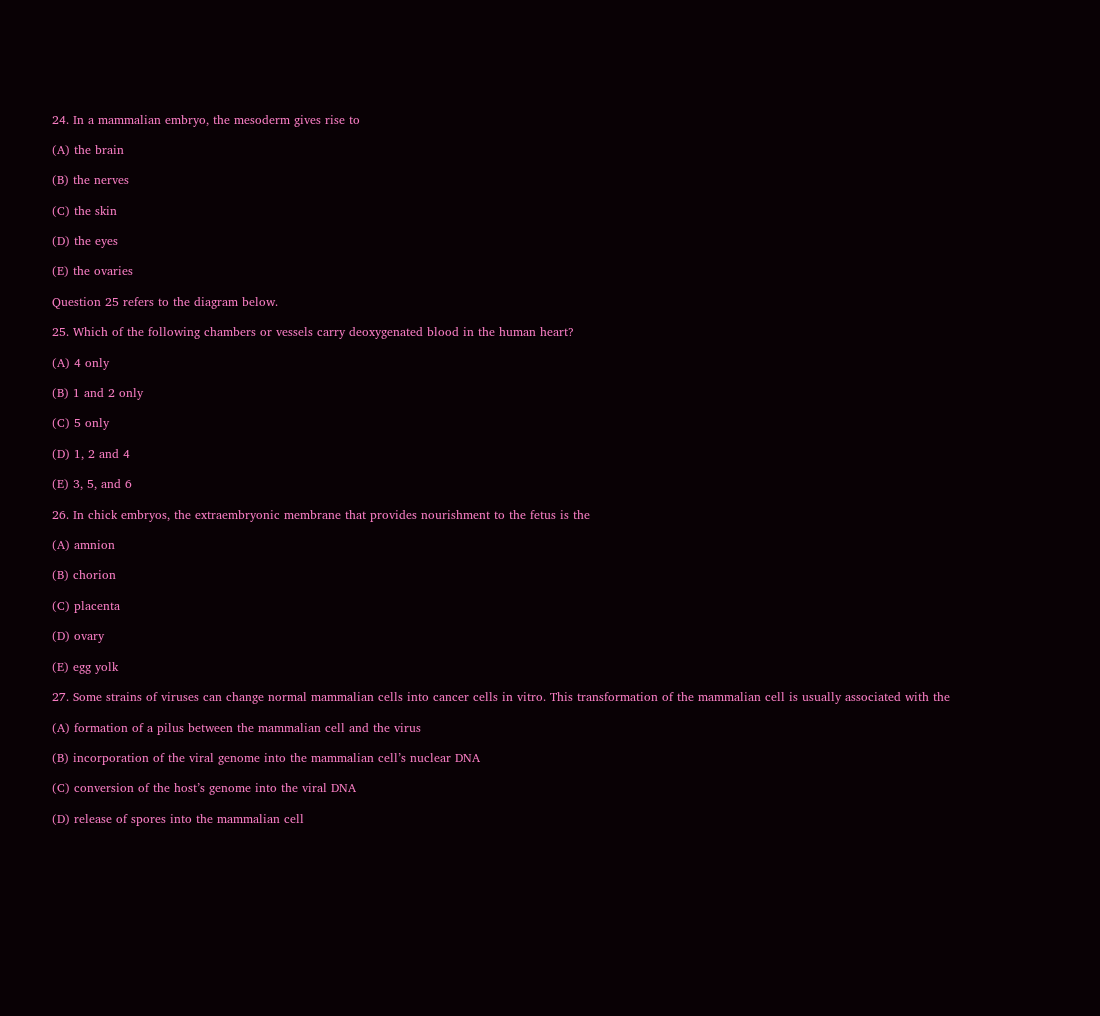24. In a mammalian embryo, the mesoderm gives rise to

(A) the brain

(B) the nerves

(C) the skin

(D) the eyes

(E) the ovaries

Question 25 refers to the diagram below.

25. Which of the following chambers or vessels carry deoxygenated blood in the human heart?

(A) 4 only

(B) 1 and 2 only

(C) 5 only

(D) 1, 2 and 4

(E) 3, 5, and 6

26. In chick embryos, the extraembryonic membrane that provides nourishment to the fetus is the

(A) amnion

(B) chorion

(C) placenta

(D) ovary

(E) egg yolk

27. Some strains of viruses can change normal mammalian cells into cancer cells in vitro. This transformation of the mammalian cell is usually associated with the

(A) formation of a pilus between the mammalian cell and the virus

(B) incorporation of the viral genome into the mammalian cell’s nuclear DNA

(C) conversion of the host’s genome into the viral DNA

(D) release of spores into the mammalian cell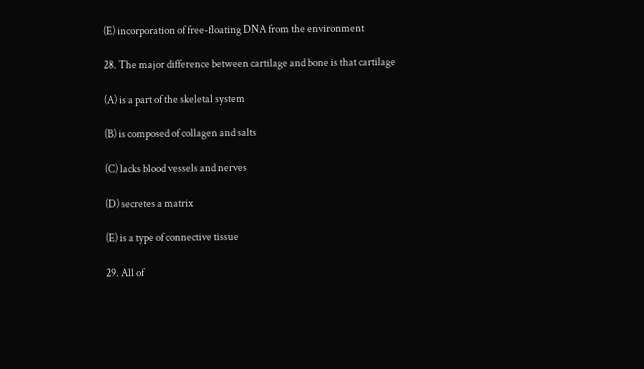(E) incorporation of free-floating DNA from the environment

28. The major difference between cartilage and bone is that cartilage

(A) is a part of the skeletal system

(B) is composed of collagen and salts

(C) lacks blood vessels and nerves

(D) secretes a matrix

(E) is a type of connective tissue

29. All of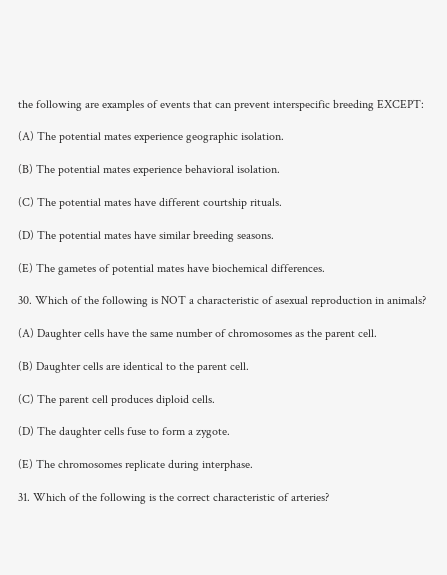the following are examples of events that can prevent interspecific breeding EXCEPT:

(A) The potential mates experience geographic isolation.

(B) The potential mates experience behavioral isolation.

(C) The potential mates have different courtship rituals.

(D) The potential mates have similar breeding seasons.

(E) The gametes of potential mates have biochemical differences.

30. Which of the following is NOT a characteristic of asexual reproduction in animals?

(A) Daughter cells have the same number of chromosomes as the parent cell.

(B) Daughter cells are identical to the parent cell.

(C) The parent cell produces diploid cells.

(D) The daughter cells fuse to form a zygote.

(E) The chromosomes replicate during interphase.

31. Which of the following is the correct characteristic of arteries?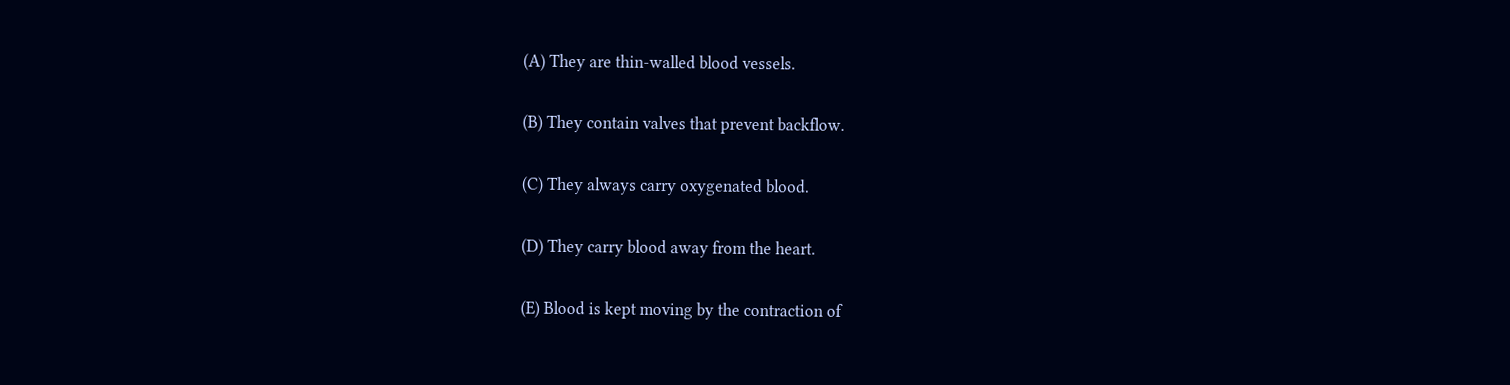(A) They are thin-walled blood vessels.

(B) They contain valves that prevent backflow.

(C) They always carry oxygenated blood.

(D) They carry blood away from the heart.

(E) Blood is kept moving by the contraction of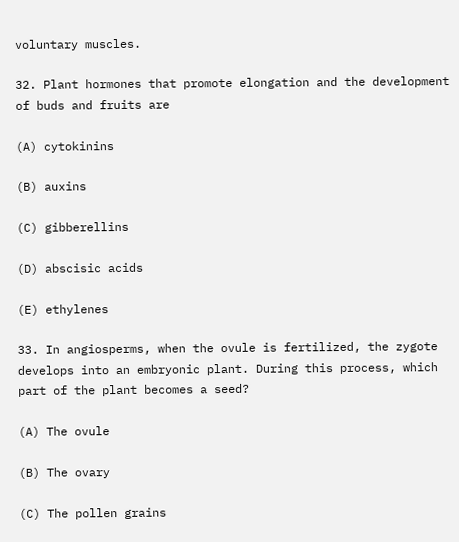voluntary muscles.

32. Plant hormones that promote elongation and the development of buds and fruits are

(A) cytokinins

(B) auxins

(C) gibberellins

(D) abscisic acids

(E) ethylenes

33. In angiosperms, when the ovule is fertilized, the zygote develops into an embryonic plant. During this process, which part of the plant becomes a seed?

(A) The ovule

(B) The ovary

(C) The pollen grains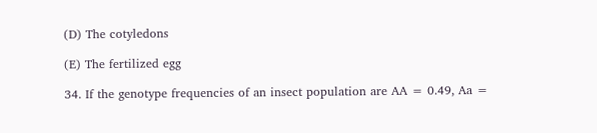(D) The cotyledons

(E) The fertilized egg

34. If the genotype frequencies of an insect population are AA = 0.49, Aa =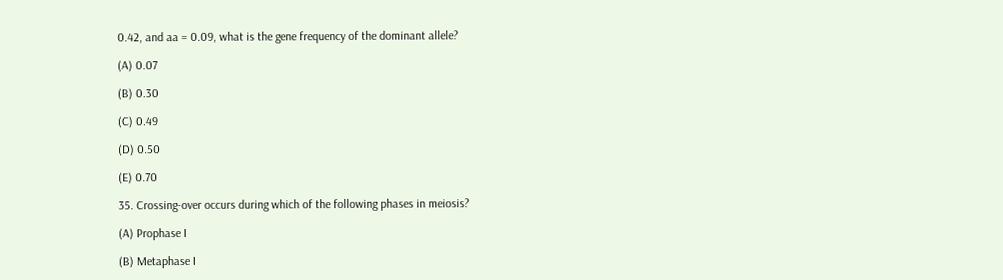0.42, and aa = 0.09, what is the gene frequency of the dominant allele?

(A) 0.07

(B) 0.30

(C) 0.49

(D) 0.50

(E) 0.70

35. Crossing-over occurs during which of the following phases in meiosis?

(A) Prophase I

(B) Metaphase I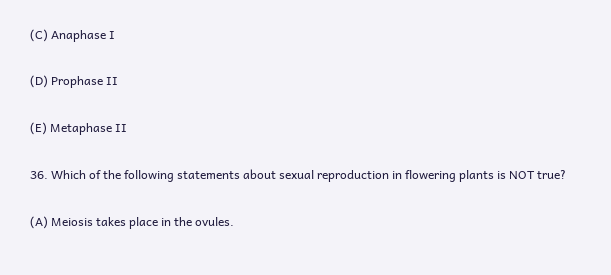(C) Anaphase I

(D) Prophase II

(E) Metaphase II

36. Which of the following statements about sexual reproduction in flowering plants is NOT true?

(A) Meiosis takes place in the ovules.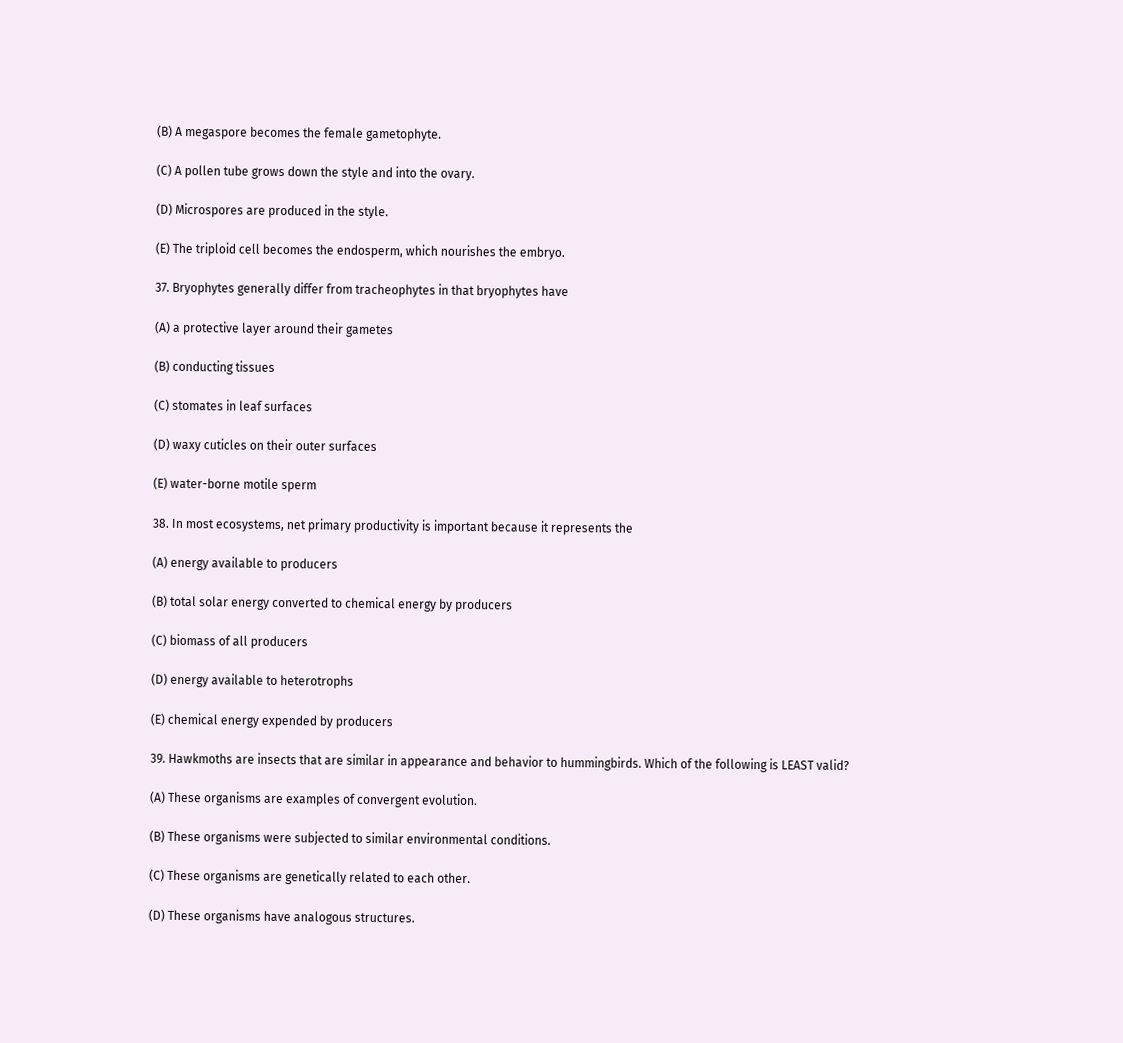(B) A megaspore becomes the female gametophyte.

(C) A pollen tube grows down the style and into the ovary.

(D) Microspores are produced in the style.

(E) The triploid cell becomes the endosperm, which nourishes the embryo.

37. Bryophytes generally differ from tracheophytes in that bryophytes have

(A) a protective layer around their gametes

(B) conducting tissues

(C) stomates in leaf surfaces

(D) waxy cuticles on their outer surfaces

(E) water-borne motile sperm

38. In most ecosystems, net primary productivity is important because it represents the

(A) energy available to producers

(B) total solar energy converted to chemical energy by producers

(C) biomass of all producers

(D) energy available to heterotrophs

(E) chemical energy expended by producers

39. Hawkmoths are insects that are similar in appearance and behavior to hummingbirds. Which of the following is LEAST valid?

(A) These organisms are examples of convergent evolution.

(B) These organisms were subjected to similar environmental conditions.

(C) These organisms are genetically related to each other.

(D) These organisms have analogous structures.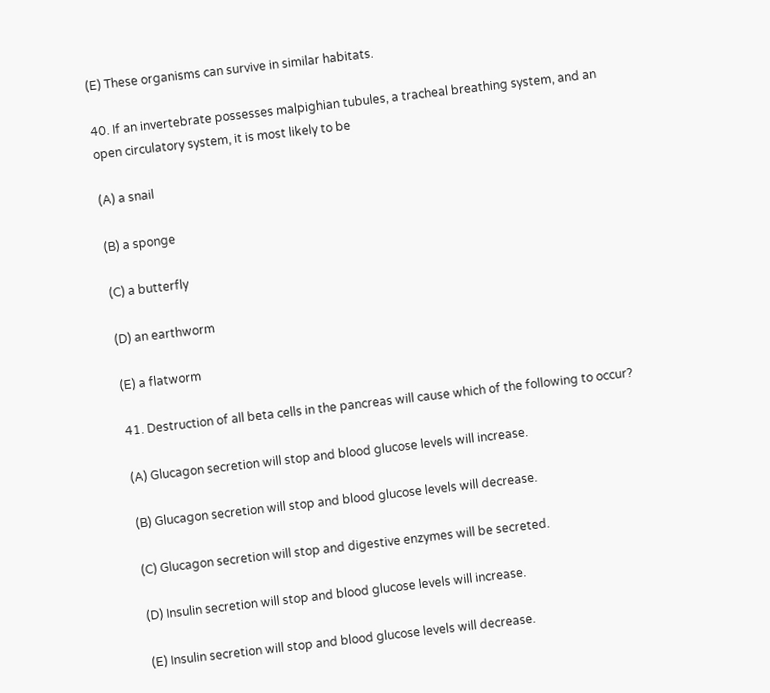(E) These organisms can survive in similar habitats.

40. If an invertebrate possesses malpighian tubules, a tracheal breathing system, and an open circulatory system, it is most likely to be

(A) a snail

(B) a sponge

(C) a butterfly

(D) an earthworm

(E) a flatworm

41. Destruction of all beta cells in the pancreas will cause which of the following to occur?

(A) Glucagon secretion will stop and blood glucose levels will increase.

(B) Glucagon secretion will stop and blood glucose levels will decrease.

(C) Glucagon secretion will stop and digestive enzymes will be secreted.

(D) Insulin secretion will stop and blood glucose levels will increase.

(E) Insulin secretion will stop and blood glucose levels will decrease.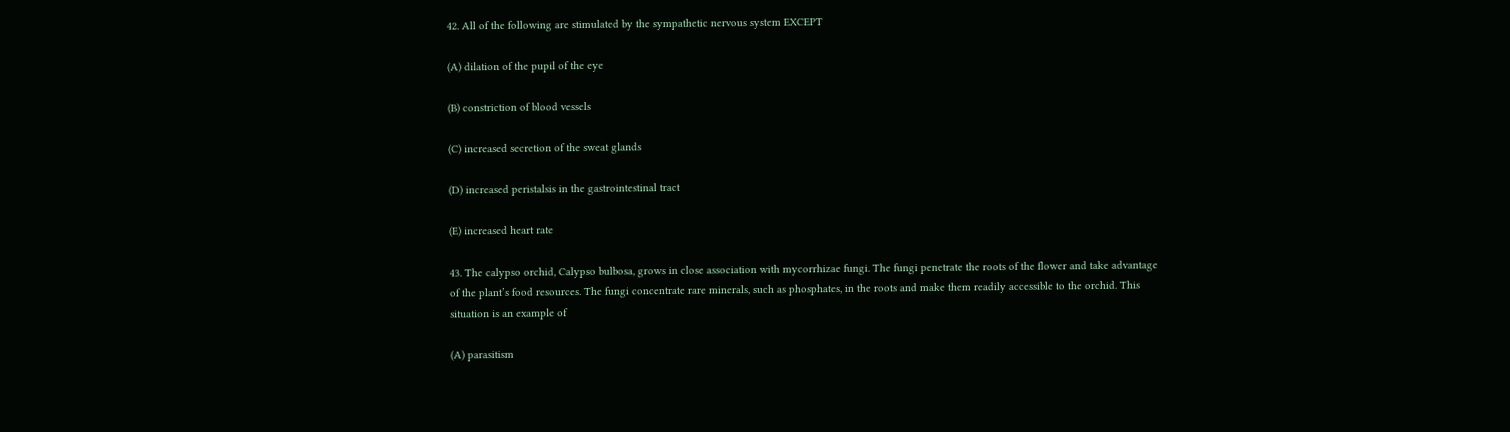42. All of the following are stimulated by the sympathetic nervous system EXCEPT

(A) dilation of the pupil of the eye

(B) constriction of blood vessels

(C) increased secretion of the sweat glands

(D) increased peristalsis in the gastrointestinal tract

(E) increased heart rate

43. The calypso orchid, Calypso bulbosa, grows in close association with mycorrhizae fungi. The fungi penetrate the roots of the flower and take advantage of the plant’s food resources. The fungi concentrate rare minerals, such as phosphates, in the roots and make them readily accessible to the orchid. This situation is an example of

(A) parasitism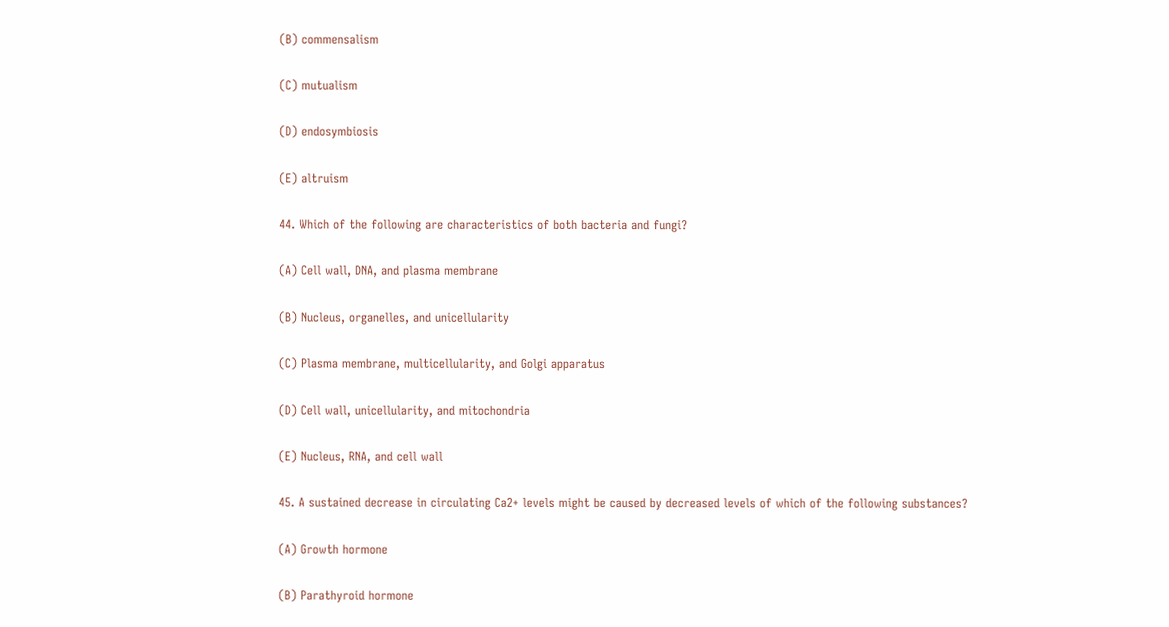(B) commensalism

(C) mutualism

(D) endosymbiosis

(E) altruism

44. Which of the following are characteristics of both bacteria and fungi?

(A) Cell wall, DNA, and plasma membrane

(B) Nucleus, organelles, and unicellularity

(C) Plasma membrane, multicellularity, and Golgi apparatus

(D) Cell wall, unicellularity, and mitochondria

(E) Nucleus, RNA, and cell wall

45. A sustained decrease in circulating Ca2+ levels might be caused by decreased levels of which of the following substances?

(A) Growth hormone

(B) Parathyroid hormone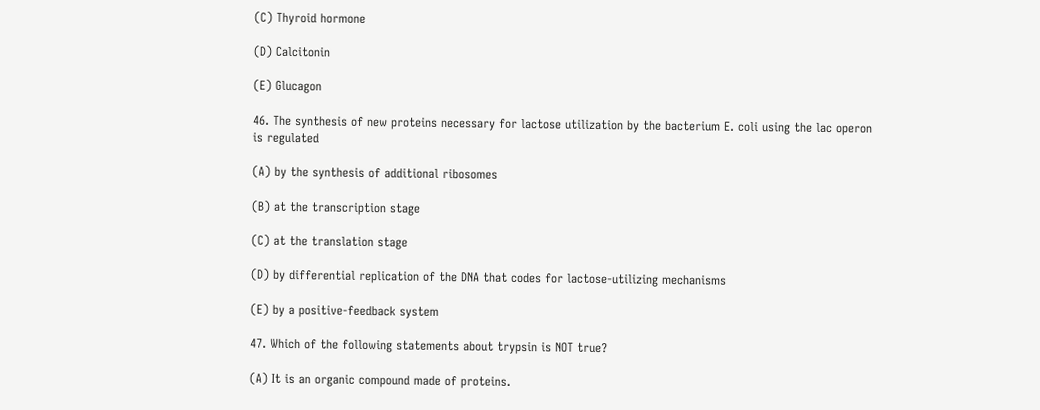(C) Thyroid hormone

(D) Calcitonin

(E) Glucagon

46. The synthesis of new proteins necessary for lactose utilization by the bacterium E. coli using the lac operon is regulated

(A) by the synthesis of additional ribosomes

(B) at the transcription stage

(C) at the translation stage

(D) by differential replication of the DNA that codes for lactose-utilizing mechanisms

(E) by a positive-feedback system

47. Which of the following statements about trypsin is NOT true?

(A) It is an organic compound made of proteins.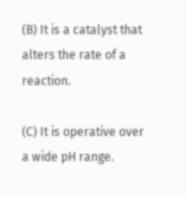(B) It is a catalyst that alters the rate of a reaction.

(C) It is operative over a wide pH range.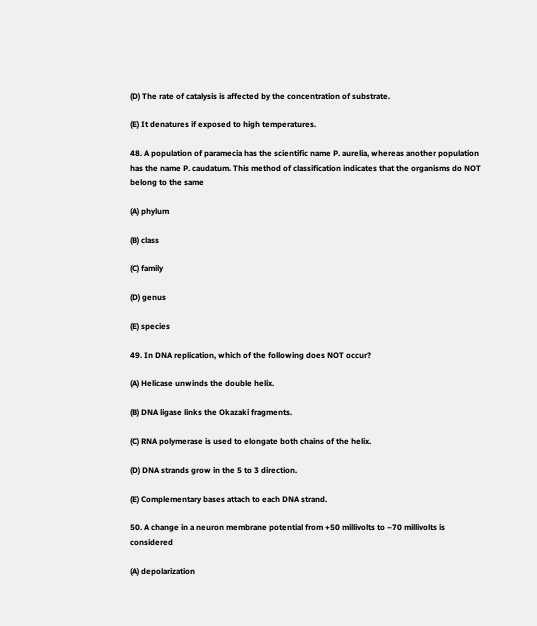(D) The rate of catalysis is affected by the concentration of substrate.

(E) It denatures if exposed to high temperatures.

48. A population of paramecia has the scientific name P. aurelia, whereas another population has the name P. caudatum. This method of classification indicates that the organisms do NOT belong to the same

(A) phylum

(B) class

(C) family

(D) genus

(E) species

49. In DNA replication, which of the following does NOT occur?

(A) Helicase unwinds the double helix.

(B) DNA ligase links the Okazaki fragments.

(C) RNA polymerase is used to elongate both chains of the helix.

(D) DNA strands grow in the 5 to 3 direction.

(E) Complementary bases attach to each DNA strand.

50. A change in a neuron membrane potential from +50 millivolts to –70 millivolts is considered

(A) depolarization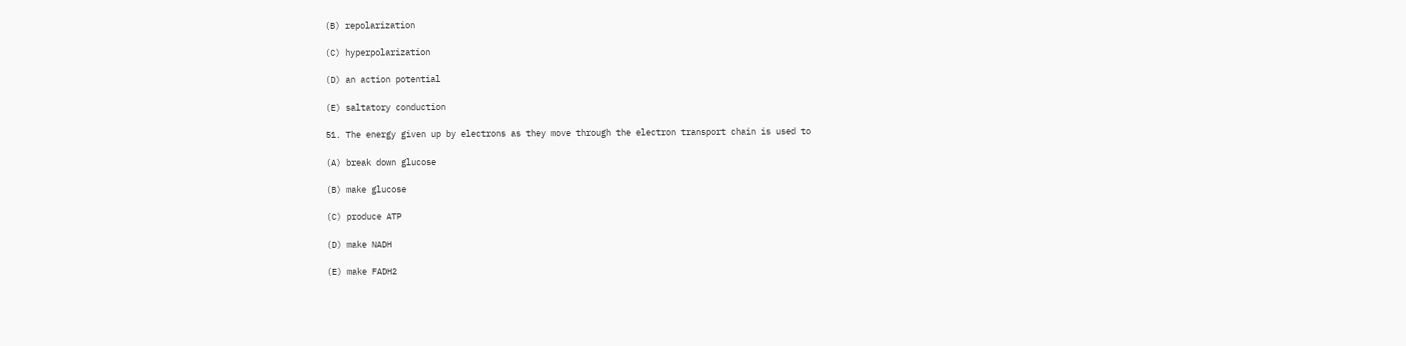(B) repolarization

(C) hyperpolarization

(D) an action potential

(E) saltatory conduction

51. The energy given up by electrons as they move through the electron transport chain is used to

(A) break down glucose

(B) make glucose

(C) produce ATP

(D) make NADH

(E) make FADH2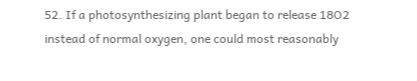52. If a photosynthesizing plant began to release 18O2 instead of normal oxygen, one could most reasonably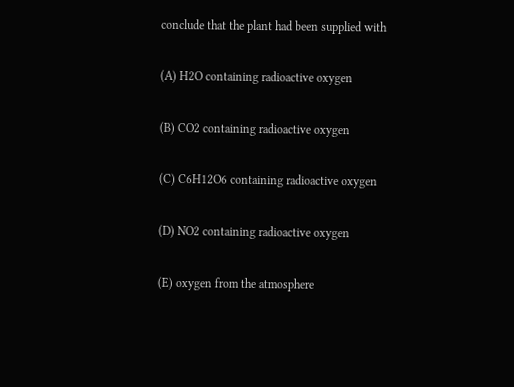conclude that the plant had been supplied with

(A) H2O containing radioactive oxygen

(B) CO2 containing radioactive oxygen

(C) C6H12O6 containing radioactive oxygen

(D) NO2 containing radioactive oxygen

(E) oxygen from the atmosphere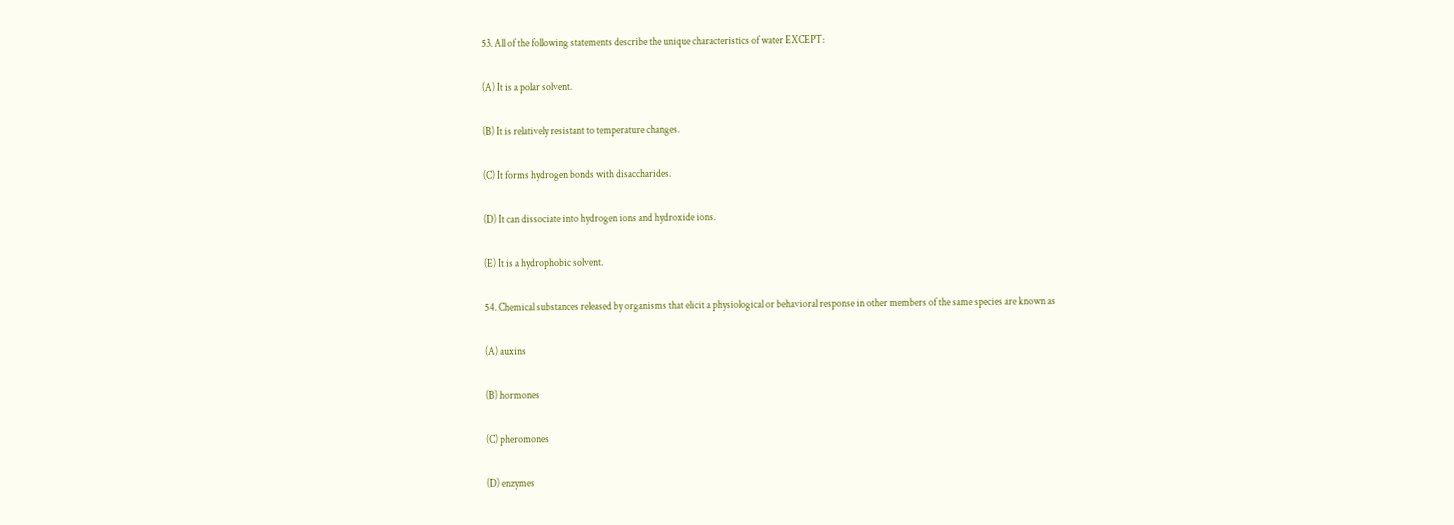53. All of the following statements describe the unique characteristics of water EXCEPT:

(A) It is a polar solvent.

(B) It is relatively resistant to temperature changes.

(C) It forms hydrogen bonds with disaccharides.

(D) It can dissociate into hydrogen ions and hydroxide ions.

(E) It is a hydrophobic solvent.

54. Chemical substances released by organisms that elicit a physiological or behavioral response in other members of the same species are known as

(A) auxins

(B) hormones

(C) pheromones

(D) enzymes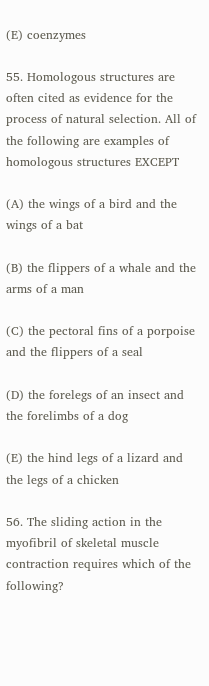(E) coenzymes

55. Homologous structures are often cited as evidence for the process of natural selection. All of the following are examples of homologous structures EXCEPT

(A) the wings of a bird and the wings of a bat

(B) the flippers of a whale and the arms of a man

(C) the pectoral fins of a porpoise and the flippers of a seal

(D) the forelegs of an insect and the forelimbs of a dog

(E) the hind legs of a lizard and the legs of a chicken

56. The sliding action in the myofibril of skeletal muscle contraction requires which of the following?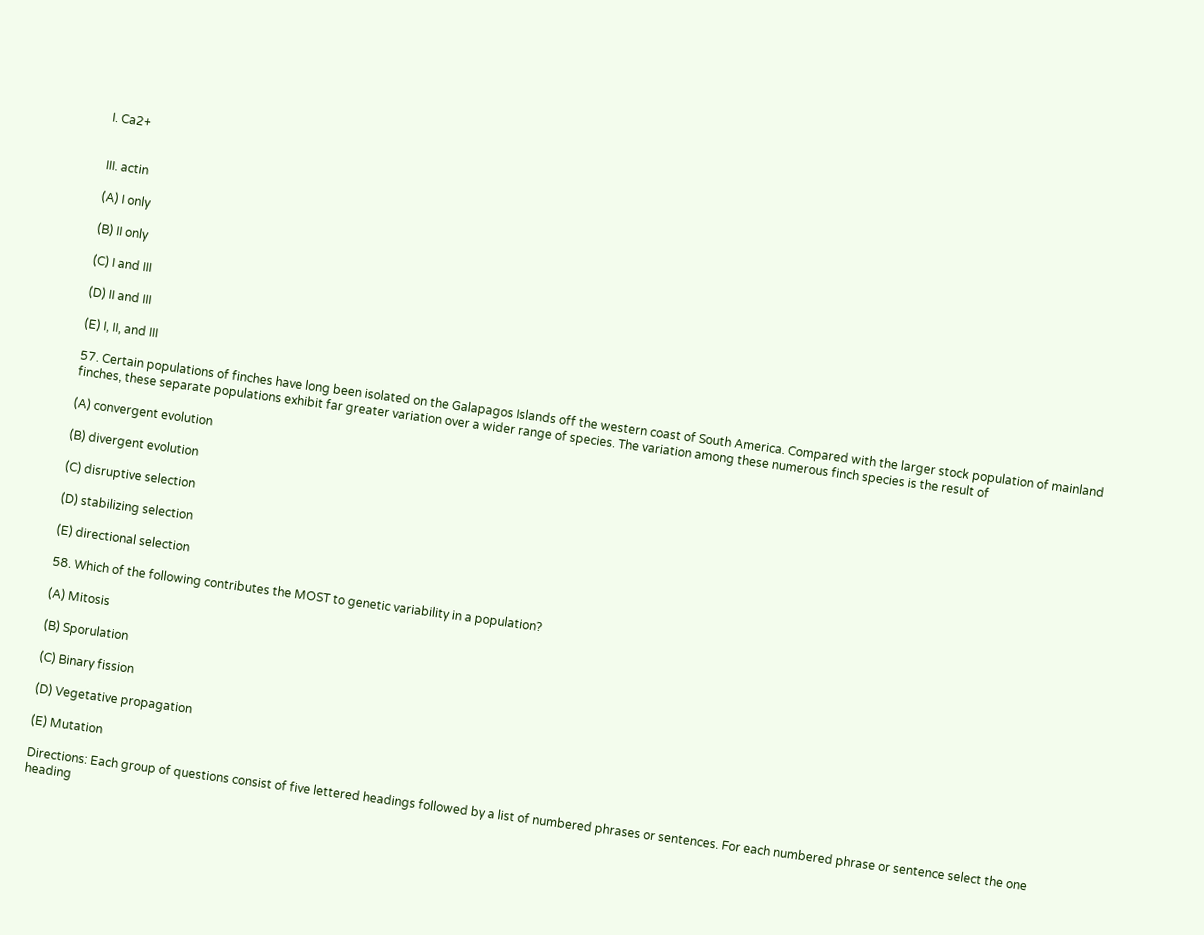I. Ca2+


III. actin

(A) I only

(B) II only

(C) I and III

(D) II and III

(E) I, II, and III

57. Certain populations of finches have long been isolated on the Galapagos Islands off the western coast of South America. Compared with the larger stock population of mainland finches, these separate populations exhibit far greater variation over a wider range of species. The variation among these numerous finch species is the result of

(A) convergent evolution

(B) divergent evolution

(C) disruptive selection

(D) stabilizing selection

(E) directional selection

58. Which of the following contributes the MOST to genetic variability in a population?

(A) Mitosis

(B) Sporulation

(C) Binary fission

(D) Vegetative propagation

(E) Mutation

Directions: Each group of questions consist of five lettered headings followed by a list of numbered phrases or sentences. For each numbered phrase or sentence select the one heading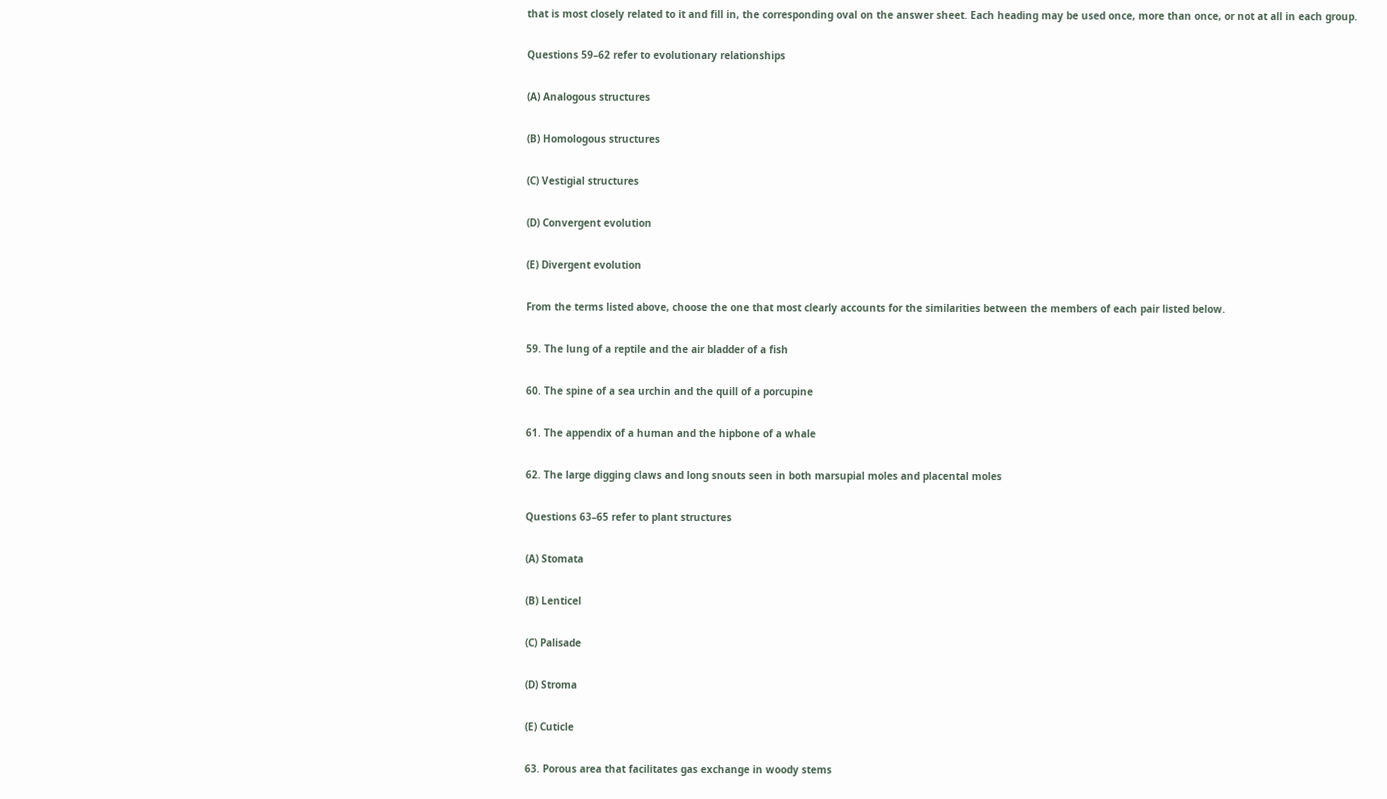that is most closely related to it and fill in, the corresponding oval on the answer sheet. Each heading may be used once, more than once, or not at all in each group.

Questions 59–62 refer to evolutionary relationships

(A) Analogous structures

(B) Homologous structures

(C) Vestigial structures

(D) Convergent evolution

(E) Divergent evolution

From the terms listed above, choose the one that most clearly accounts for the similarities between the members of each pair listed below.

59. The lung of a reptile and the air bladder of a fish

60. The spine of a sea urchin and the quill of a porcupine

61. The appendix of a human and the hipbone of a whale

62. The large digging claws and long snouts seen in both marsupial moles and placental moles

Questions 63–65 refer to plant structures

(A) Stomata

(B) Lenticel

(C) Palisade

(D) Stroma

(E) Cuticle

63. Porous area that facilitates gas exchange in woody stems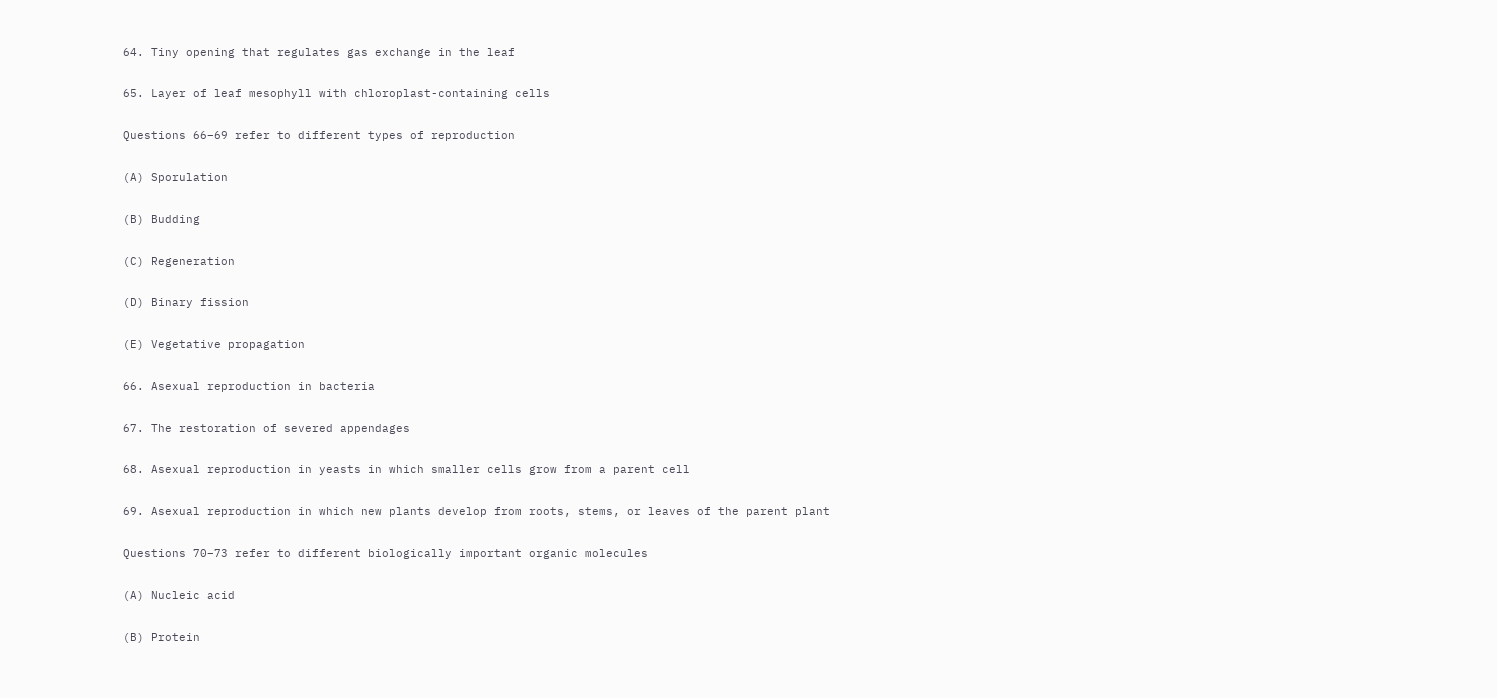64. Tiny opening that regulates gas exchange in the leaf

65. Layer of leaf mesophyll with chloroplast-containing cells

Questions 66–69 refer to different types of reproduction

(A) Sporulation

(B) Budding

(C) Regeneration

(D) Binary fission

(E) Vegetative propagation

66. Asexual reproduction in bacteria

67. The restoration of severed appendages

68. Asexual reproduction in yeasts in which smaller cells grow from a parent cell

69. Asexual reproduction in which new plants develop from roots, stems, or leaves of the parent plant

Questions 70–73 refer to different biologically important organic molecules

(A) Nucleic acid

(B) Protein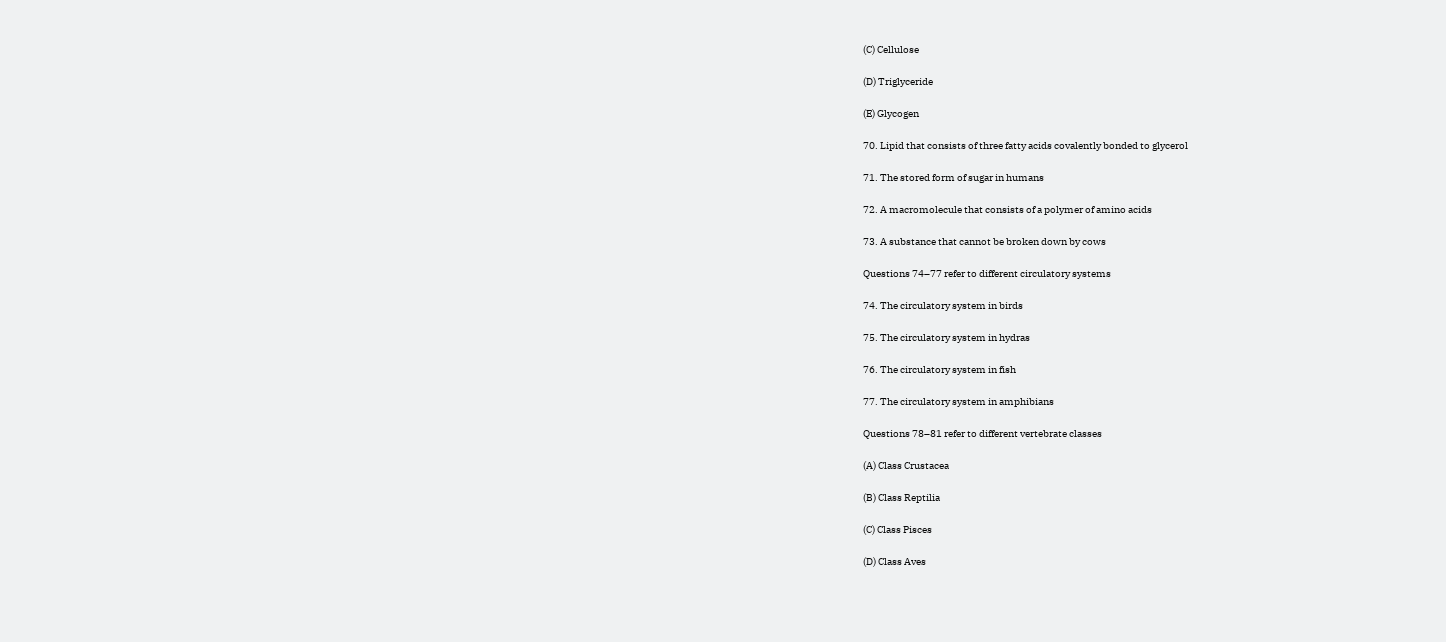(C) Cellulose

(D) Triglyceride

(E) Glycogen

70. Lipid that consists of three fatty acids covalently bonded to glycerol

71. The stored form of sugar in humans

72. A macromolecule that consists of a polymer of amino acids

73. A substance that cannot be broken down by cows

Questions 74–77 refer to different circulatory systems

74. The circulatory system in birds

75. The circulatory system in hydras

76. The circulatory system in fish

77. The circulatory system in amphibians

Questions 78–81 refer to different vertebrate classes

(A) Class Crustacea

(B) Class Reptilia

(C) Class Pisces

(D) Class Aves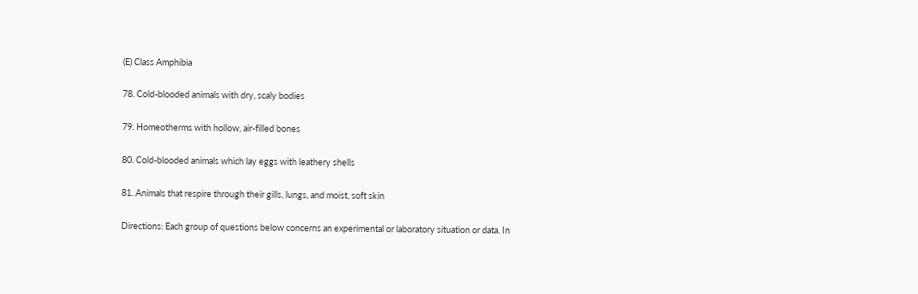(E) Class Amphibia

78. Cold-blooded animals with dry, scaly bodies

79. Homeotherms with hollow, air-filled bones

80. Cold-blooded animals which lay eggs with leathery shells

81. Animals that respire through their gills, lungs, and moist, soft skin

Directions: Each group of questions below concerns an experimental or laboratory situation or data. In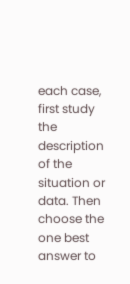each case, first study the description of the situation or data. Then choose the one best answer to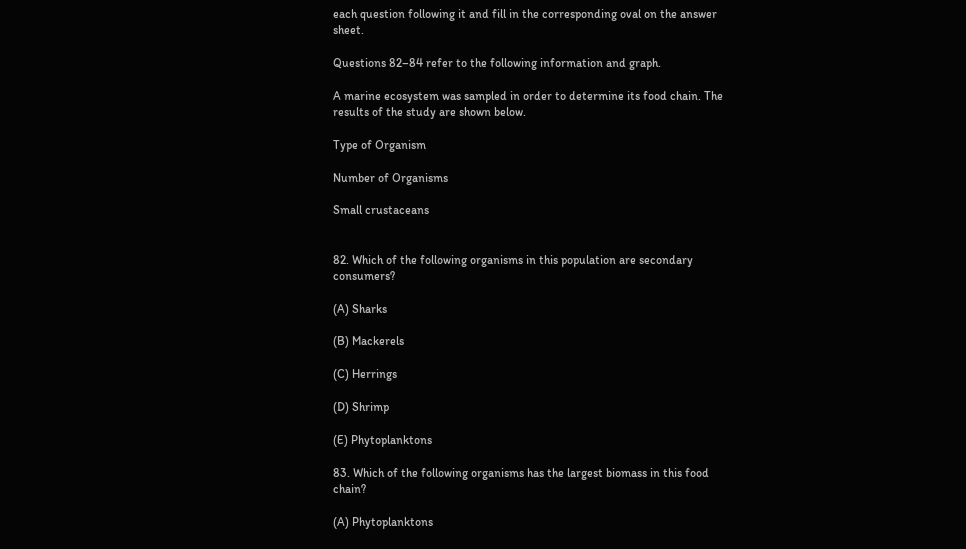each question following it and fill in the corresponding oval on the answer sheet.

Questions 82–84 refer to the following information and graph.

A marine ecosystem was sampled in order to determine its food chain. The results of the study are shown below.

Type of Organism

Number of Organisms

Small crustaceans


82. Which of the following organisms in this population are secondary consumers?

(A) Sharks

(B) Mackerels

(C) Herrings

(D) Shrimp

(E) Phytoplanktons

83. Which of the following organisms has the largest biomass in this food chain?

(A) Phytoplanktons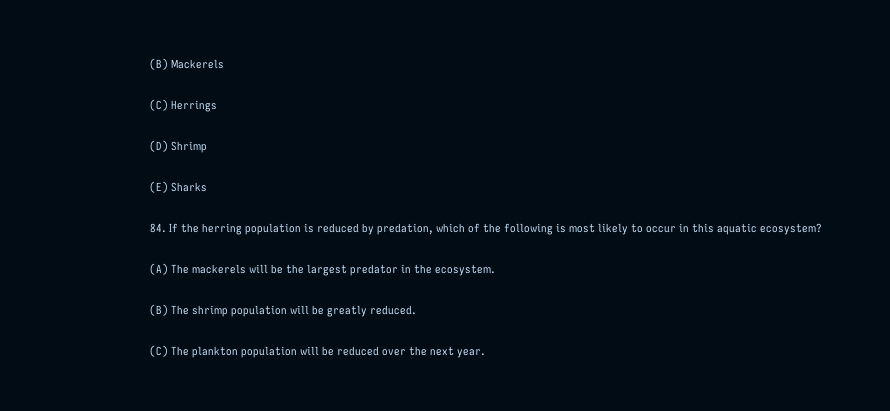(B) Mackerels

(C) Herrings

(D) Shrimp

(E) Sharks

84. If the herring population is reduced by predation, which of the following is most likely to occur in this aquatic ecosystem?

(A) The mackerels will be the largest predator in the ecosystem.

(B) The shrimp population will be greatly reduced.

(C) The plankton population will be reduced over the next year.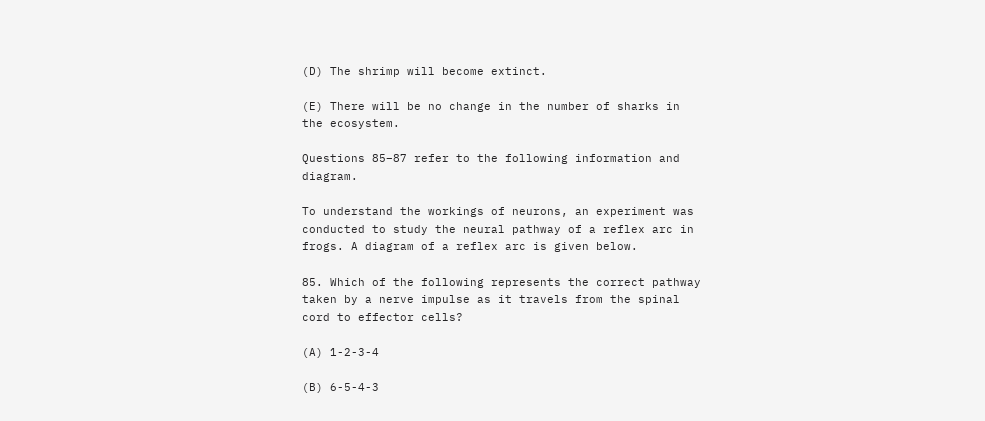(D) The shrimp will become extinct.

(E) There will be no change in the number of sharks in the ecosystem.

Questions 85–87 refer to the following information and diagram.

To understand the workings of neurons, an experiment was conducted to study the neural pathway of a reflex arc in frogs. A diagram of a reflex arc is given below.

85. Which of the following represents the correct pathway taken by a nerve impulse as it travels from the spinal cord to effector cells?

(A) 1-2-3-4

(B) 6-5-4-3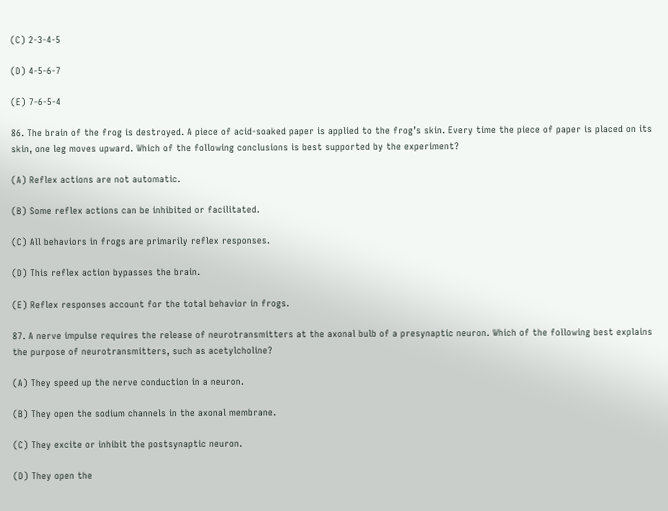(C) 2-3-4-5

(D) 4-5-6-7

(E) 7-6-5-4

86. The brain of the frog is destroyed. A piece of acid-soaked paper is applied to the frog’s skin. Every time the piece of paper is placed on its skin, one leg moves upward. Which of the following conclusions is best supported by the experiment?

(A) Reflex actions are not automatic.

(B) Some reflex actions can be inhibited or facilitated.

(C) All behaviors in frogs are primarily reflex responses.

(D) This reflex action bypasses the brain.

(E) Reflex responses account for the total behavior in frogs.

87. A nerve impulse requires the release of neurotransmitters at the axonal bulb of a presynaptic neuron. Which of the following best explains the purpose of neurotransmitters, such as acetylcholine?

(A) They speed up the nerve conduction in a neuron.

(B) They open the sodium channels in the axonal membrane.

(C) They excite or inhibit the postsynaptic neuron.

(D) They open the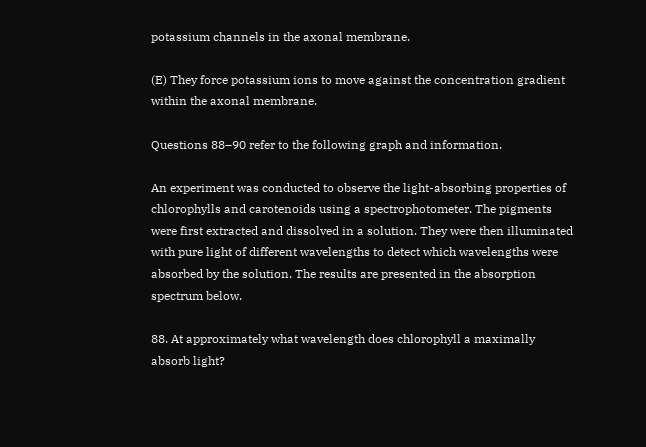potassium channels in the axonal membrane.

(E) They force potassium ions to move against the concentration gradient within the axonal membrane.

Questions 88–90 refer to the following graph and information.

An experiment was conducted to observe the light-absorbing properties of chlorophylls and carotenoids using a spectrophotometer. The pigments were first extracted and dissolved in a solution. They were then illuminated with pure light of different wavelengths to detect which wavelengths were absorbed by the solution. The results are presented in the absorption spectrum below.

88. At approximately what wavelength does chlorophyll a maximally absorb light?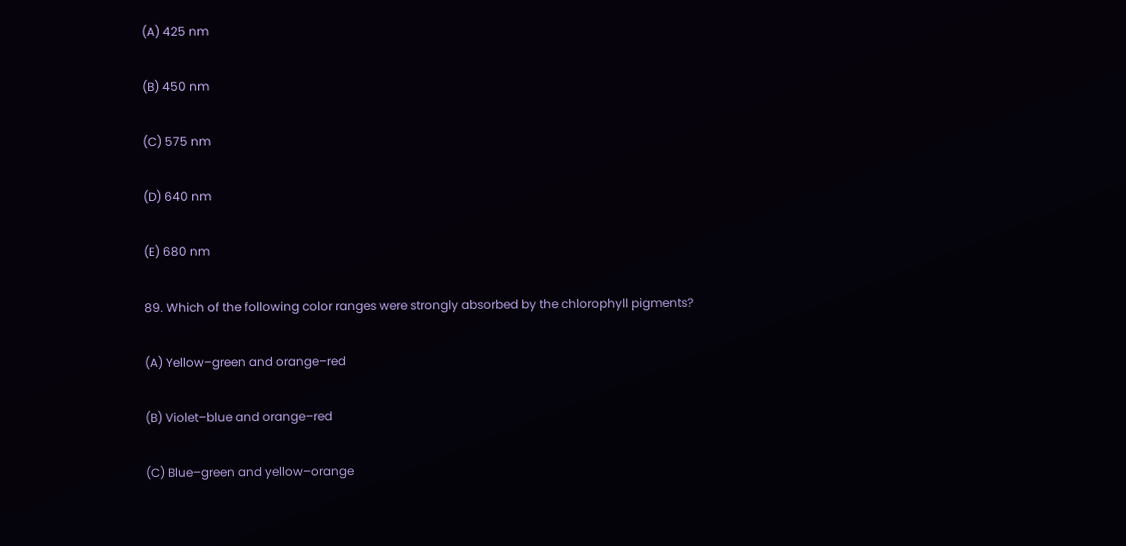(A) 425 nm

(B) 450 nm

(C) 575 nm

(D) 640 nm

(E) 680 nm

89. Which of the following color ranges were strongly absorbed by the chlorophyll pigments?

(A) Yellow–green and orange–red

(B) Violet–blue and orange–red

(C) Blue–green and yellow–orange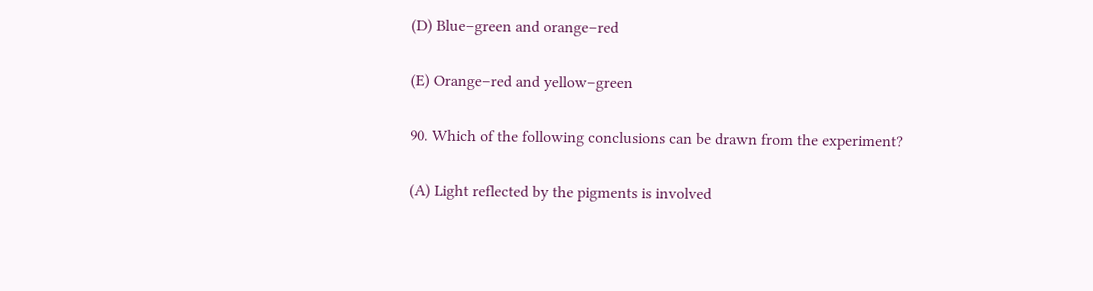(D) Blue–green and orange–red

(E) Orange–red and yellow–green

90. Which of the following conclusions can be drawn from the experiment?

(A) Light reflected by the pigments is involved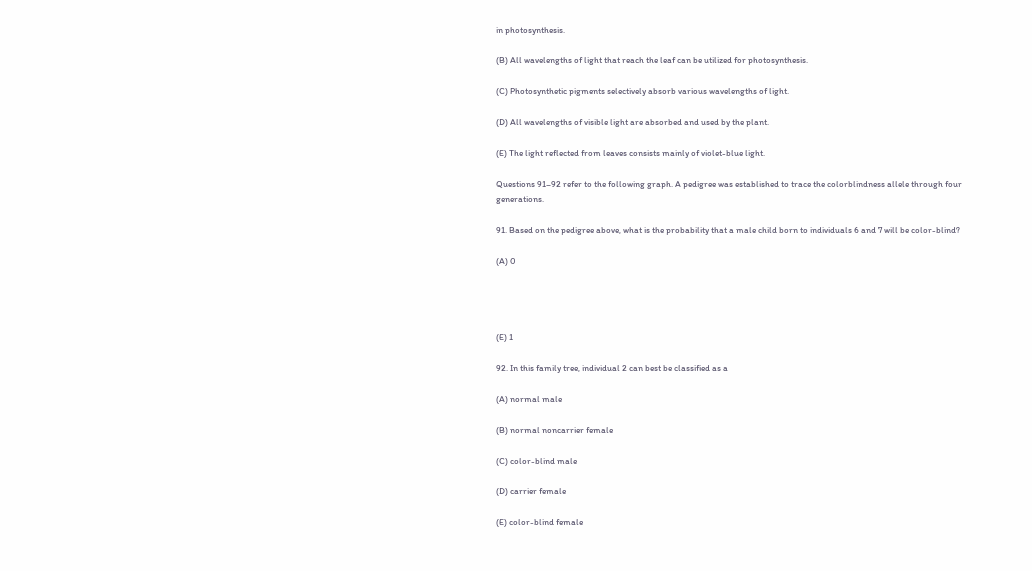in photosynthesis.

(B) All wavelengths of light that reach the leaf can be utilized for photosynthesis.

(C) Photosynthetic pigments selectively absorb various wavelengths of light.

(D) All wavelengths of visible light are absorbed and used by the plant.

(E) The light reflected from leaves consists mainly of violet-blue light.

Questions 91–92 refer to the following graph. A pedigree was established to trace the colorblindness allele through four generations.

91. Based on the pedigree above, what is the probability that a male child born to individuals 6 and 7 will be color-blind?

(A) 0




(E) 1

92. In this family tree, individual 2 can best be classified as a

(A) normal male

(B) normal noncarrier female

(C) color-blind male

(D) carrier female

(E) color-blind female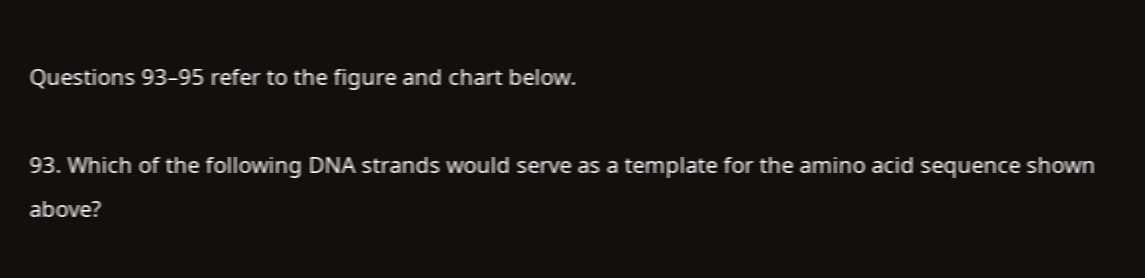Questions 93–95 refer to the figure and chart below.

93. Which of the following DNA strands would serve as a template for the amino acid sequence shown above?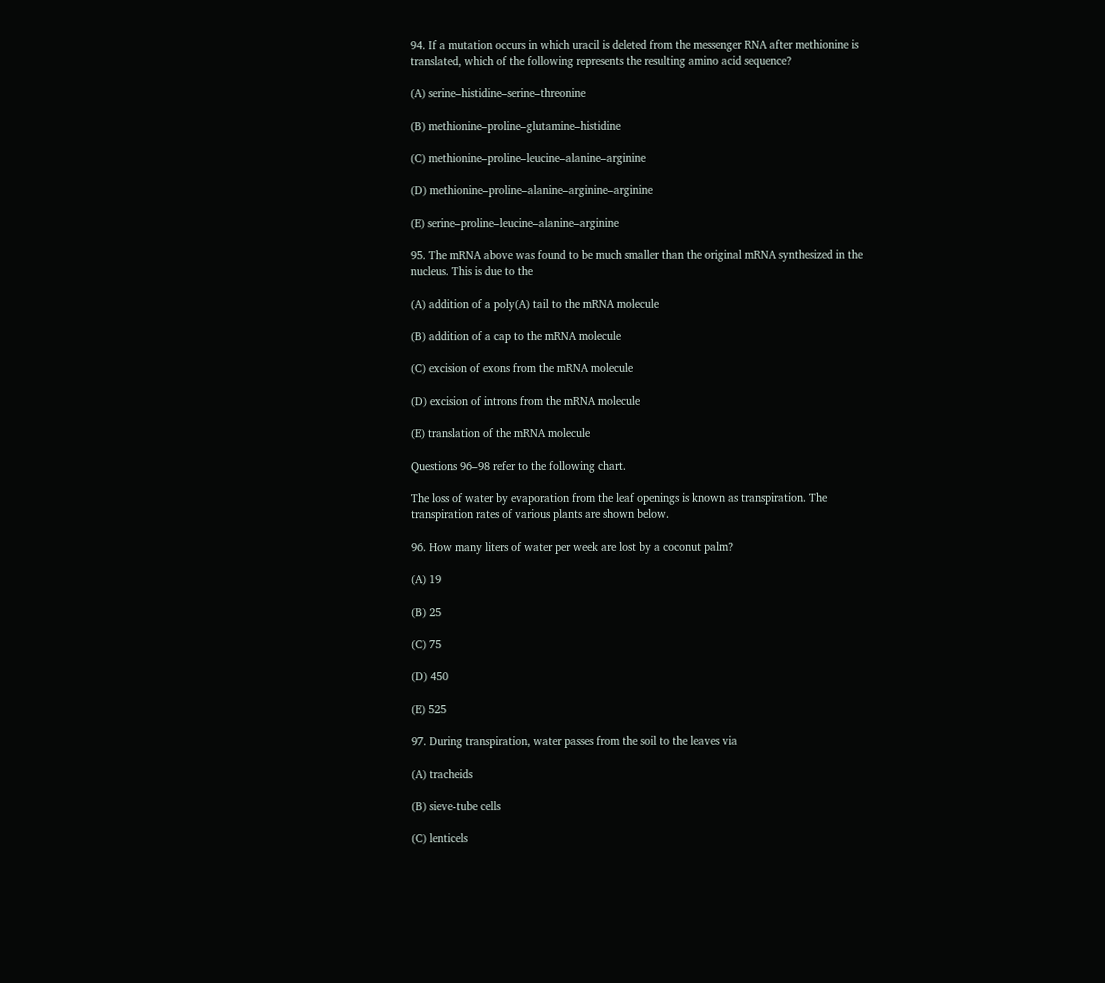94. If a mutation occurs in which uracil is deleted from the messenger RNA after methionine is translated, which of the following represents the resulting amino acid sequence?

(A) serine–histidine–serine–threonine

(B) methionine–proline–glutamine–histidine

(C) methionine–proline–leucine–alanine–arginine

(D) methionine–proline–alanine–arginine–arginine

(E) serine–proline–leucine–alanine–arginine

95. The mRNA above was found to be much smaller than the original mRNA synthesized in the nucleus. This is due to the

(A) addition of a poly(A) tail to the mRNA molecule

(B) addition of a cap to the mRNA molecule

(C) excision of exons from the mRNA molecule

(D) excision of introns from the mRNA molecule

(E) translation of the mRNA molecule

Questions 96–98 refer to the following chart.

The loss of water by evaporation from the leaf openings is known as transpiration. The transpiration rates of various plants are shown below.

96. How many liters of water per week are lost by a coconut palm?

(A) 19

(B) 25

(C) 75

(D) 450

(E) 525

97. During transpiration, water passes from the soil to the leaves via

(A) tracheids

(B) sieve-tube cells

(C) lenticels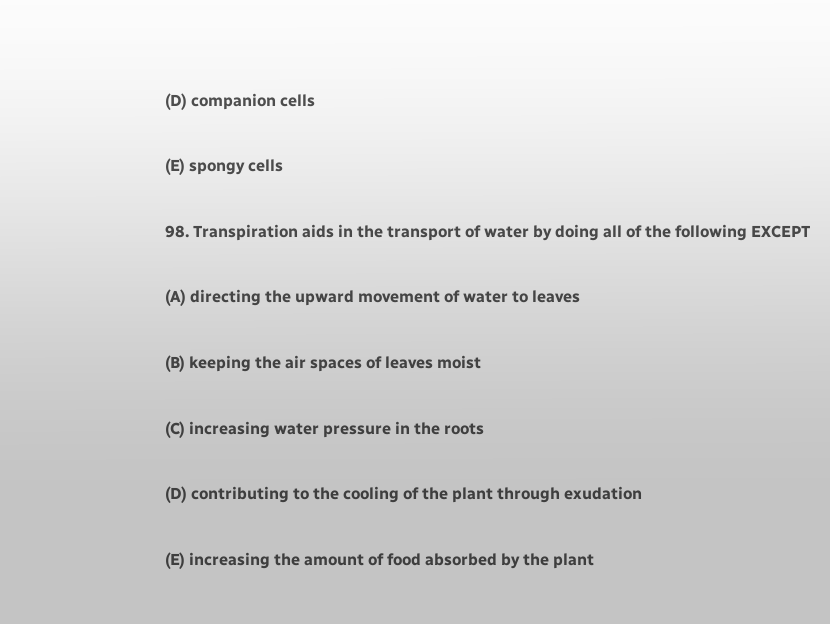(D) companion cells

(E) spongy cells

98. Transpiration aids in the transport of water by doing all of the following EXCEPT

(A) directing the upward movement of water to leaves

(B) keeping the air spaces of leaves moist

(C) increasing water pressure in the roots

(D) contributing to the cooling of the plant through exudation

(E) increasing the amount of food absorbed by the plant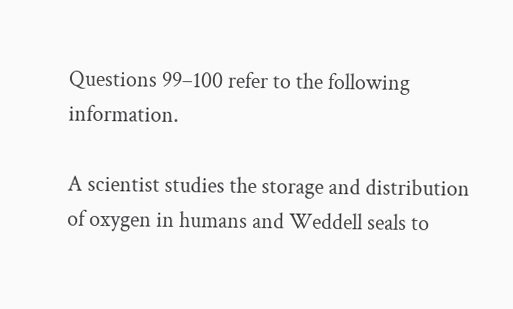Questions 99–100 refer to the following information.

A scientist studies the storage and distribution of oxygen in humans and Weddell seals to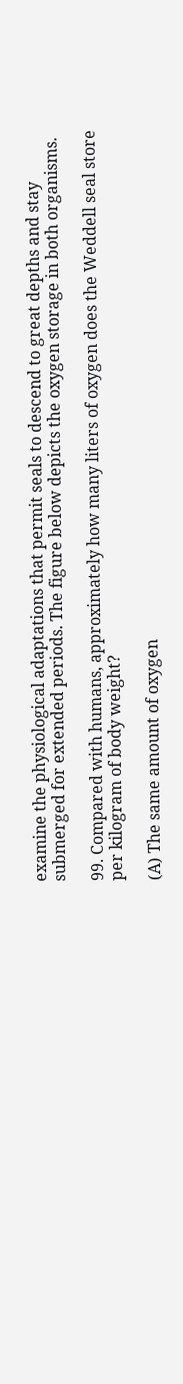examine the physiological adaptations that permit seals to descend to great depths and stay submerged for extended periods. The figure below depicts the oxygen storage in both organisms.

99. Compared with humans, approximately how many liters of oxygen does the Weddell seal store per kilogram of body weight?

(A) The same amount of oxygen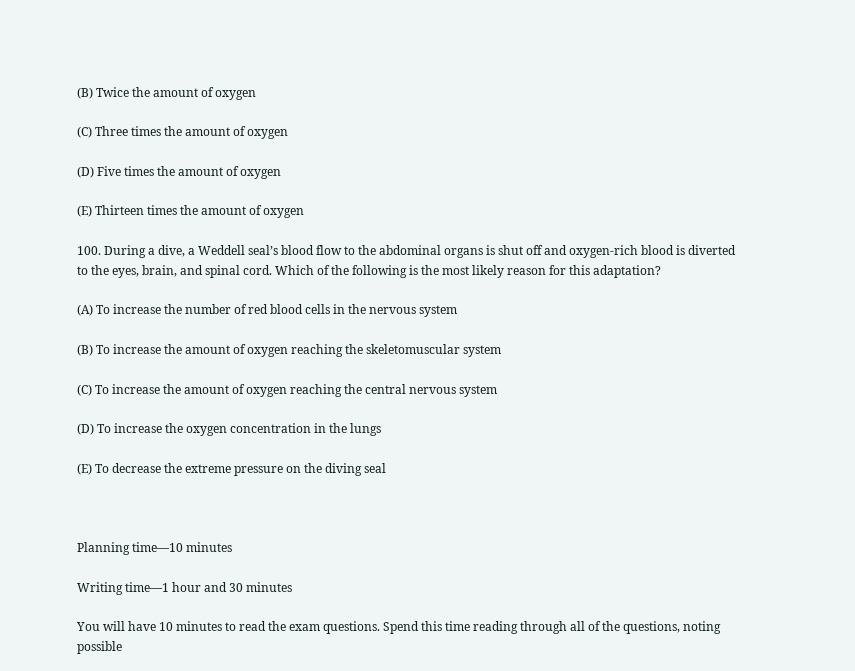(B) Twice the amount of oxygen

(C) Three times the amount of oxygen

(D) Five times the amount of oxygen

(E) Thirteen times the amount of oxygen

100. During a dive, a Weddell seal’s blood flow to the abdominal organs is shut off and oxygen-rich blood is diverted to the eyes, brain, and spinal cord. Which of the following is the most likely reason for this adaptation?

(A) To increase the number of red blood cells in the nervous system

(B) To increase the amount of oxygen reaching the skeletomuscular system

(C) To increase the amount of oxygen reaching the central nervous system

(D) To increase the oxygen concentration in the lungs

(E) To decrease the extreme pressure on the diving seal



Planning time—10 minutes

Writing time—1 hour and 30 minutes

You will have 10 minutes to read the exam questions. Spend this time reading through all of the questions, noting possible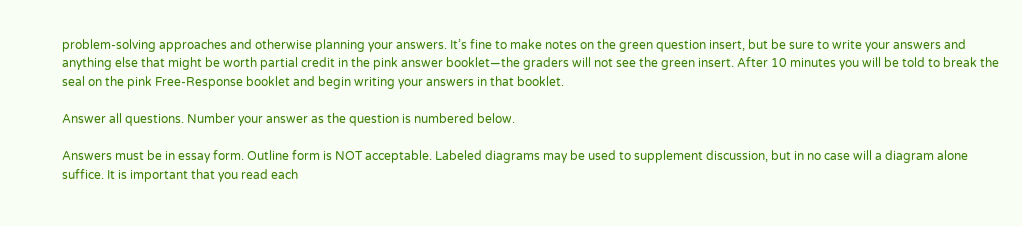problem-solving approaches and otherwise planning your answers. It’s fine to make notes on the green question insert, but be sure to write your answers and anything else that might be worth partial credit in the pink answer booklet—the graders will not see the green insert. After 10 minutes you will be told to break the seal on the pink Free-Response booklet and begin writing your answers in that booklet.

Answer all questions. Number your answer as the question is numbered below.

Answers must be in essay form. Outline form is NOT acceptable. Labeled diagrams may be used to supplement discussion, but in no case will a diagram alone suffice. It is important that you read each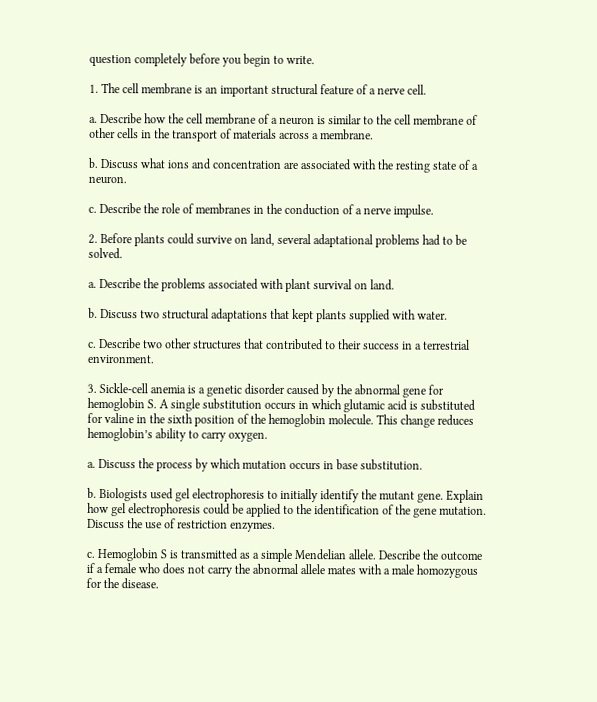question completely before you begin to write.

1. The cell membrane is an important structural feature of a nerve cell.

a. Describe how the cell membrane of a neuron is similar to the cell membrane of other cells in the transport of materials across a membrane.

b. Discuss what ions and concentration are associated with the resting state of a neuron.

c. Describe the role of membranes in the conduction of a nerve impulse.

2. Before plants could survive on land, several adaptational problems had to be solved.

a. Describe the problems associated with plant survival on land.

b. Discuss two structural adaptations that kept plants supplied with water.

c. Describe two other structures that contributed to their success in a terrestrial environment.

3. Sickle-cell anemia is a genetic disorder caused by the abnormal gene for hemoglobin S. A single substitution occurs in which glutamic acid is substituted for valine in the sixth position of the hemoglobin molecule. This change reduces hemoglobin’s ability to carry oxygen.

a. Discuss the process by which mutation occurs in base substitution.

b. Biologists used gel electrophoresis to initially identify the mutant gene. Explain how gel electrophoresis could be applied to the identification of the gene mutation. Discuss the use of restriction enzymes.

c. Hemoglobin S is transmitted as a simple Mendelian allele. Describe the outcome if a female who does not carry the abnormal allele mates with a male homozygous for the disease.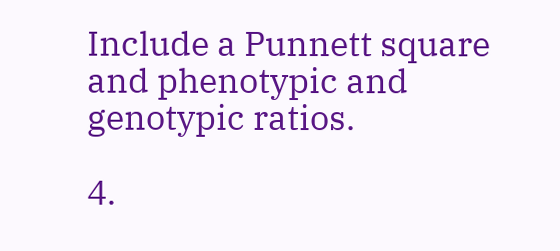Include a Punnett square and phenotypic and genotypic ratios.

4.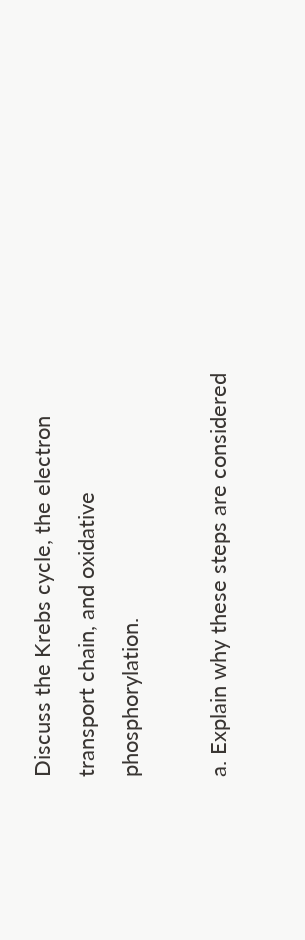Discuss the Krebs cycle, the electron transport chain, and oxidative phosphorylation.

a. Explain why these steps are considered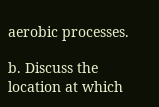aerobic processes.

b. Discuss the location at which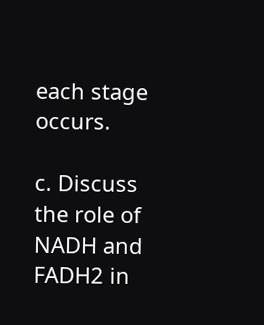each stage occurs.

c. Discuss the role of NADH and FADH2 in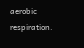aerobic respiration.